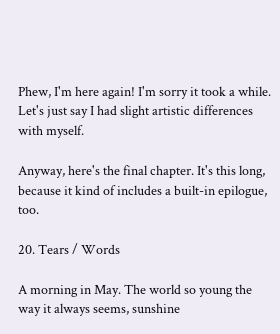Phew, I'm here again! I'm sorry it took a while. Let's just say I had slight artistic differences with myself.

Anyway, here's the final chapter. It's this long, because it kind of includes a built-in epilogue, too.

20. Tears / Words

A morning in May. The world so young the way it always seems, sunshine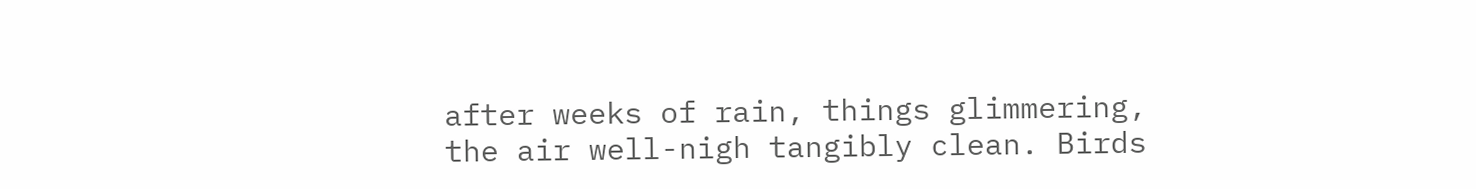after weeks of rain, things glimmering, the air well-nigh tangibly clean. Birds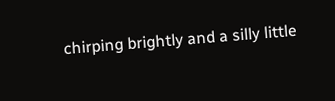chirping brightly and a silly little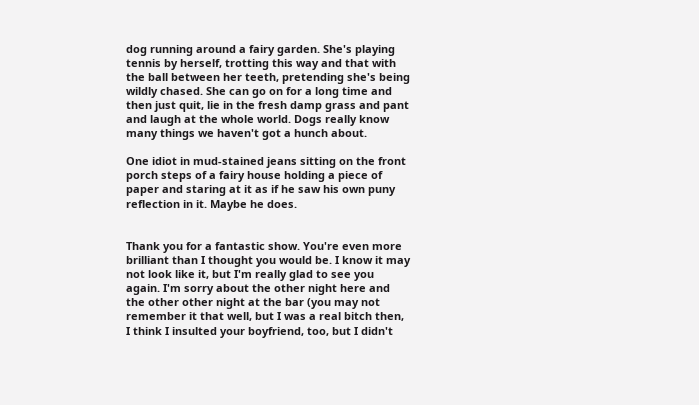dog running around a fairy garden. She's playing tennis by herself, trotting this way and that with the ball between her teeth, pretending she's being wildly chased. She can go on for a long time and then just quit, lie in the fresh damp grass and pant and laugh at the whole world. Dogs really know many things we haven't got a hunch about.

One idiot in mud-stained jeans sitting on the front porch steps of a fairy house holding a piece of paper and staring at it as if he saw his own puny reflection in it. Maybe he does.


Thank you for a fantastic show. You're even more brilliant than I thought you would be. I know it may not look like it, but I'm really glad to see you again. I'm sorry about the other night here and the other other night at the bar (you may not remember it that well, but I was a real bitch then, I think I insulted your boyfriend, too, but I didn't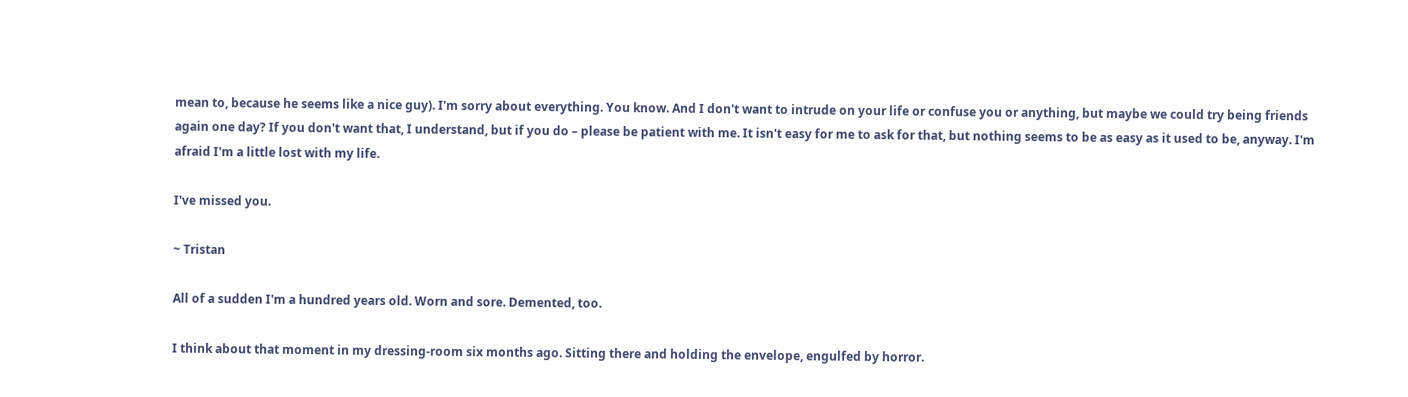mean to, because he seems like a nice guy). I'm sorry about everything. You know. And I don't want to intrude on your life or confuse you or anything, but maybe we could try being friends again one day? If you don't want that, I understand, but if you do – please be patient with me. It isn't easy for me to ask for that, but nothing seems to be as easy as it used to be, anyway. I'm afraid I'm a little lost with my life.

I've missed you.

~ Tristan

All of a sudden I'm a hundred years old. Worn and sore. Demented, too.

I think about that moment in my dressing-room six months ago. Sitting there and holding the envelope, engulfed by horror.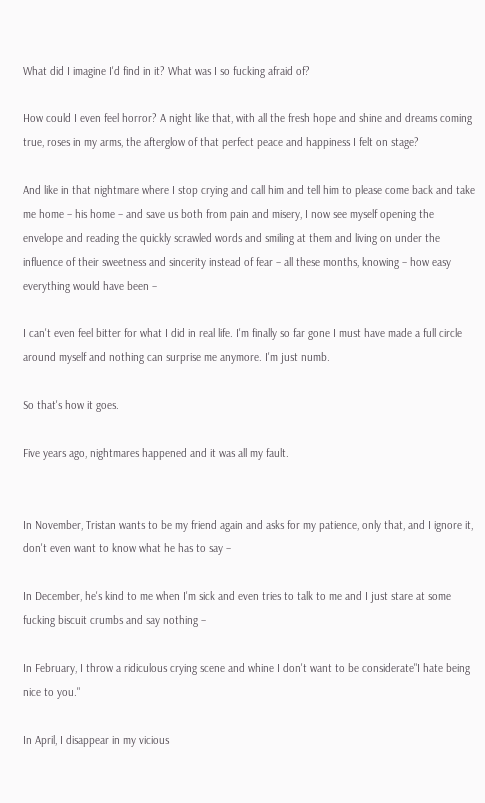What did I imagine I'd find in it? What was I so fucking afraid of?

How could I even feel horror? A night like that, with all the fresh hope and shine and dreams coming true, roses in my arms, the afterglow of that perfect peace and happiness I felt on stage?

And like in that nightmare where I stop crying and call him and tell him to please come back and take me home – his home – and save us both from pain and misery, I now see myself opening the envelope and reading the quickly scrawled words and smiling at them and living on under the influence of their sweetness and sincerity instead of fear – all these months, knowing – how easy everything would have been –

I can't even feel bitter for what I did in real life. I'm finally so far gone I must have made a full circle around myself and nothing can surprise me anymore. I'm just numb.

So that's how it goes.

Five years ago, nightmares happened and it was all my fault.


In November, Tristan wants to be my friend again and asks for my patience, only that, and I ignore it, don't even want to know what he has to say –

In December, he's kind to me when I'm sick and even tries to talk to me and I just stare at some fucking biscuit crumbs and say nothing –

In February, I throw a ridiculous crying scene and whine I don't want to be considerate"I hate being nice to you."

In April, I disappear in my vicious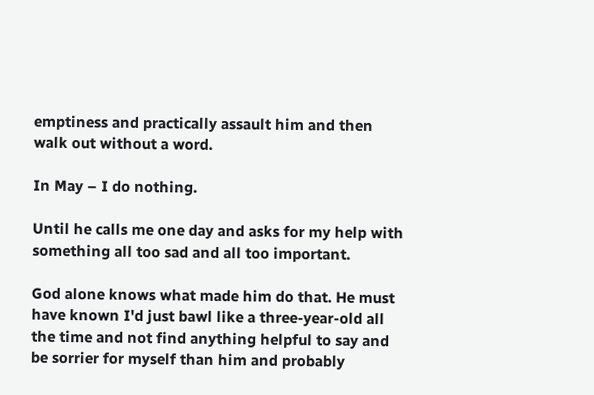emptiness and practically assault him and then walk out without a word.

In May – I do nothing.

Until he calls me one day and asks for my help with something all too sad and all too important.

God alone knows what made him do that. He must have known I'd just bawl like a three-year-old all the time and not find anything helpful to say and be sorrier for myself than him and probably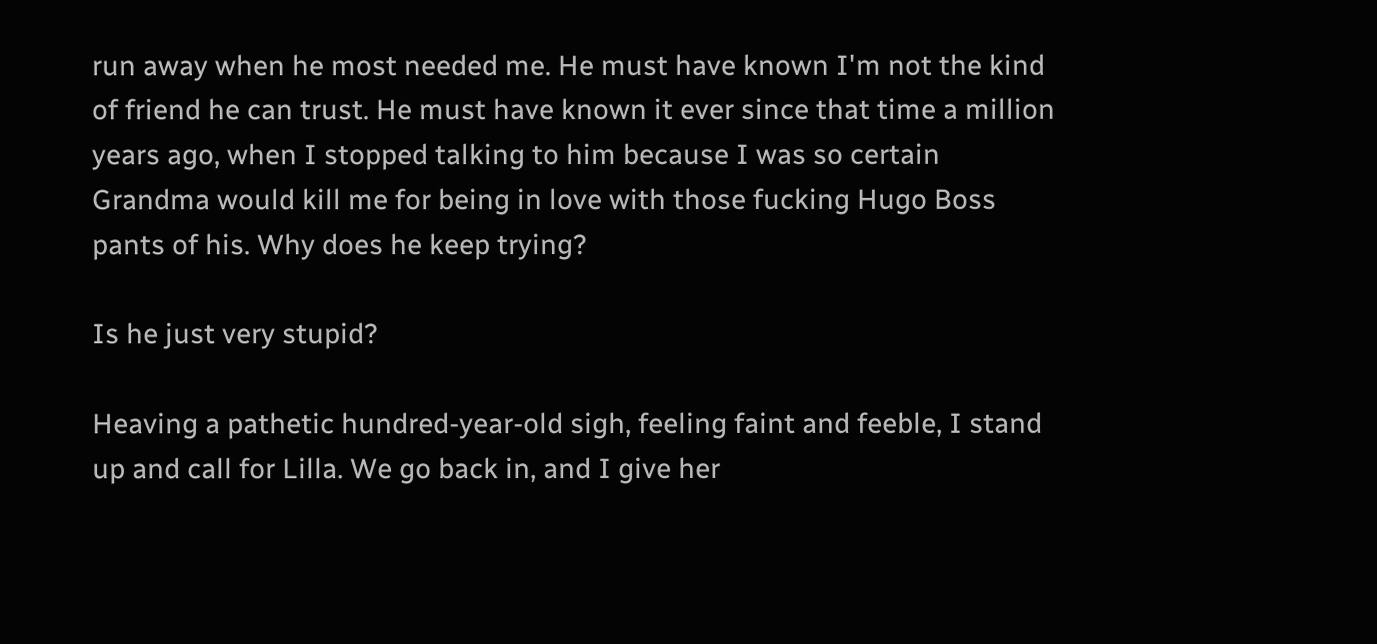run away when he most needed me. He must have known I'm not the kind of friend he can trust. He must have known it ever since that time a million years ago, when I stopped talking to him because I was so certain Grandma would kill me for being in love with those fucking Hugo Boss pants of his. Why does he keep trying?

Is he just very stupid?

Heaving a pathetic hundred-year-old sigh, feeling faint and feeble, I stand up and call for Lilla. We go back in, and I give her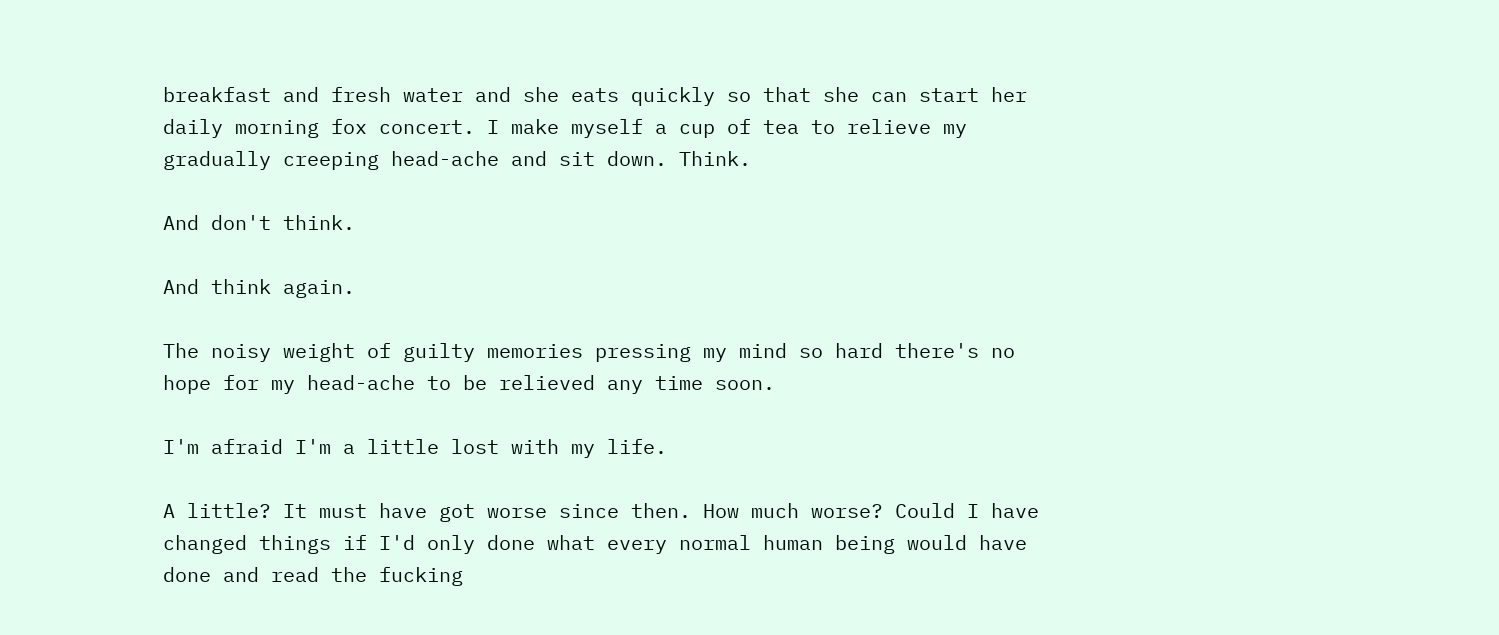breakfast and fresh water and she eats quickly so that she can start her daily morning fox concert. I make myself a cup of tea to relieve my gradually creeping head-ache and sit down. Think.

And don't think.

And think again.

The noisy weight of guilty memories pressing my mind so hard there's no hope for my head-ache to be relieved any time soon.

I'm afraid I'm a little lost with my life.

A little? It must have got worse since then. How much worse? Could I have changed things if I'd only done what every normal human being would have done and read the fucking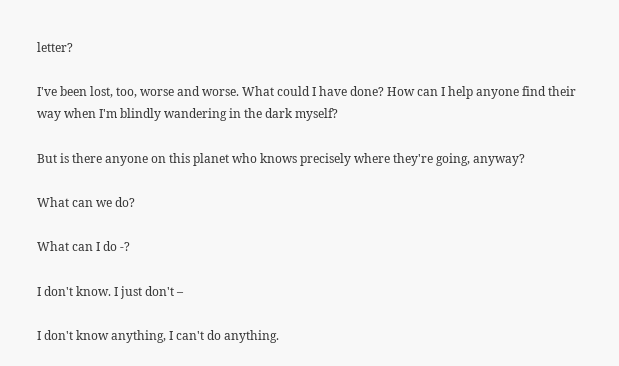letter?

I've been lost, too, worse and worse. What could I have done? How can I help anyone find their way when I'm blindly wandering in the dark myself?

But is there anyone on this planet who knows precisely where they're going, anyway?

What can we do?

What can I do -?

I don't know. I just don't –

I don't know anything, I can't do anything.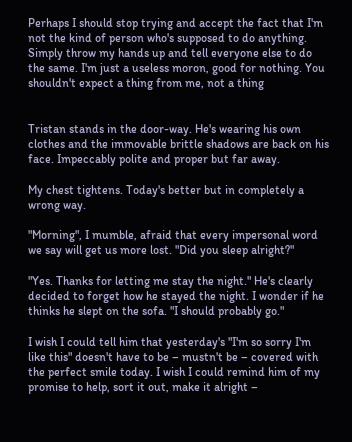Perhaps I should stop trying and accept the fact that I'm not the kind of person who's supposed to do anything. Simply throw my hands up and tell everyone else to do the same. I'm just a useless moron, good for nothing. You shouldn't expect a thing from me, not a thing


Tristan stands in the door-way. He's wearing his own clothes and the immovable brittle shadows are back on his face. Impeccably polite and proper but far away.

My chest tightens. Today's better but in completely a wrong way.

"Morning", I mumble, afraid that every impersonal word we say will get us more lost. "Did you sleep alright?"

"Yes. Thanks for letting me stay the night." He's clearly decided to forget how he stayed the night. I wonder if he thinks he slept on the sofa. "I should probably go."

I wish I could tell him that yesterday's "I'm so sorry I'm like this" doesn't have to be – mustn't be – covered with the perfect smile today. I wish I could remind him of my promise to help, sort it out, make it alright –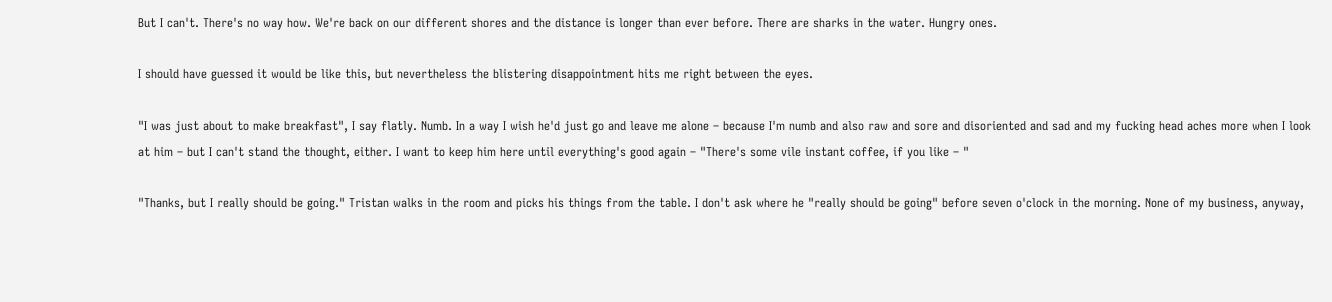But I can't. There's no way how. We're back on our different shores and the distance is longer than ever before. There are sharks in the water. Hungry ones.

I should have guessed it would be like this, but nevertheless the blistering disappointment hits me right between the eyes.

"I was just about to make breakfast", I say flatly. Numb. In a way I wish he'd just go and leave me alone – because I'm numb and also raw and sore and disoriented and sad and my fucking head aches more when I look at him – but I can't stand the thought, either. I want to keep him here until everything's good again – "There's some vile instant coffee, if you like – "

"Thanks, but I really should be going." Tristan walks in the room and picks his things from the table. I don't ask where he "really should be going" before seven o'clock in the morning. None of my business, anyway,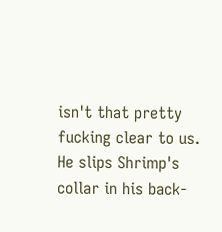isn't that pretty fucking clear to us. He slips Shrimp's collar in his back-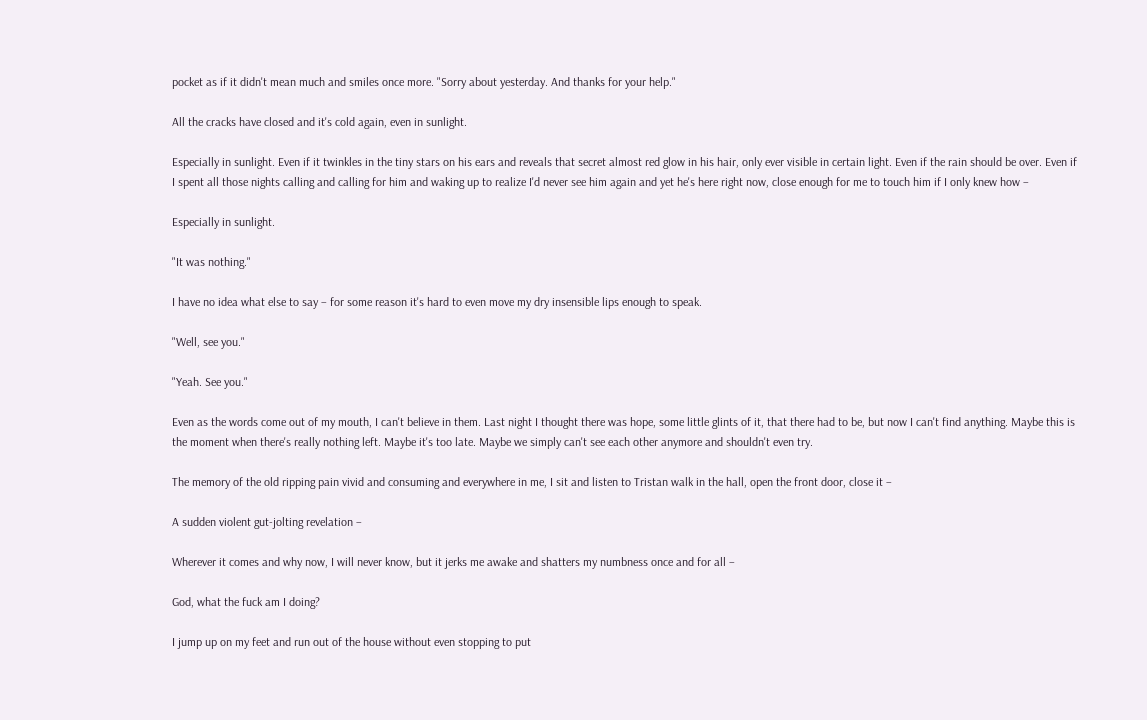pocket as if it didn't mean much and smiles once more. "Sorry about yesterday. And thanks for your help."

All the cracks have closed and it's cold again, even in sunlight.

Especially in sunlight. Even if it twinkles in the tiny stars on his ears and reveals that secret almost red glow in his hair, only ever visible in certain light. Even if the rain should be over. Even if I spent all those nights calling and calling for him and waking up to realize I'd never see him again and yet he's here right now, close enough for me to touch him if I only knew how –

Especially in sunlight.

"It was nothing."

I have no idea what else to say – for some reason it's hard to even move my dry insensible lips enough to speak.

"Well, see you."

"Yeah. See you."

Even as the words come out of my mouth, I can't believe in them. Last night I thought there was hope, some little glints of it, that there had to be, but now I can't find anything. Maybe this is the moment when there's really nothing left. Maybe it's too late. Maybe we simply can't see each other anymore and shouldn't even try.

The memory of the old ripping pain vivid and consuming and everywhere in me, I sit and listen to Tristan walk in the hall, open the front door, close it –

A sudden violent gut-jolting revelation –

Wherever it comes and why now, I will never know, but it jerks me awake and shatters my numbness once and for all –

God, what the fuck am I doing?

I jump up on my feet and run out of the house without even stopping to put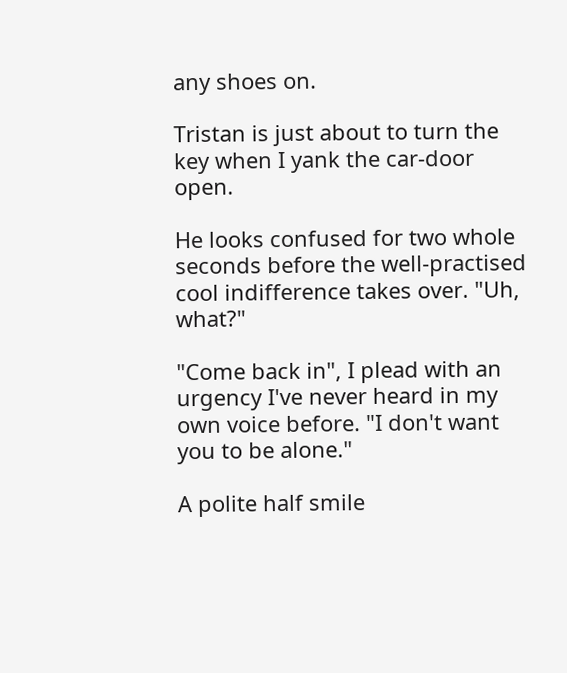any shoes on.

Tristan is just about to turn the key when I yank the car-door open.

He looks confused for two whole seconds before the well-practised cool indifference takes over. "Uh, what?"

"Come back in", I plead with an urgency I've never heard in my own voice before. "I don't want you to be alone."

A polite half smile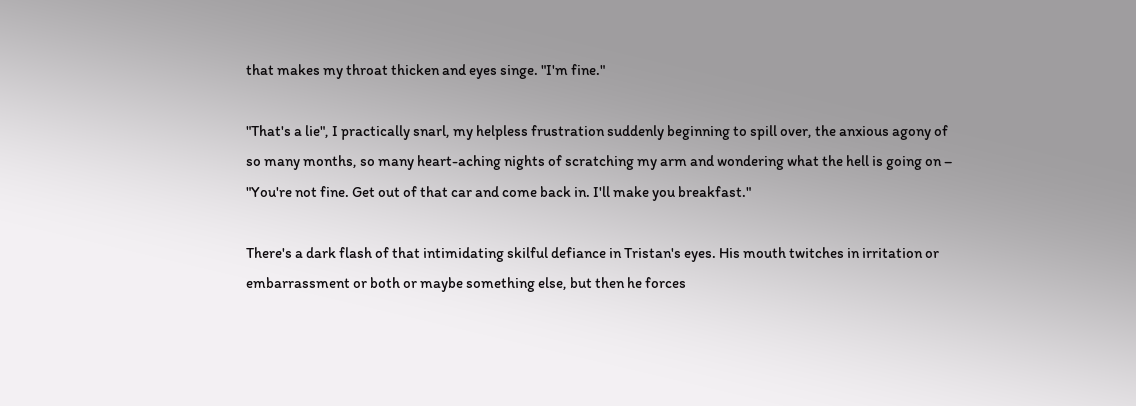that makes my throat thicken and eyes singe. "I'm fine."

"That's a lie", I practically snarl, my helpless frustration suddenly beginning to spill over, the anxious agony of so many months, so many heart-aching nights of scratching my arm and wondering what the hell is going on – "You're not fine. Get out of that car and come back in. I'll make you breakfast."

There's a dark flash of that intimidating skilful defiance in Tristan's eyes. His mouth twitches in irritation or embarrassment or both or maybe something else, but then he forces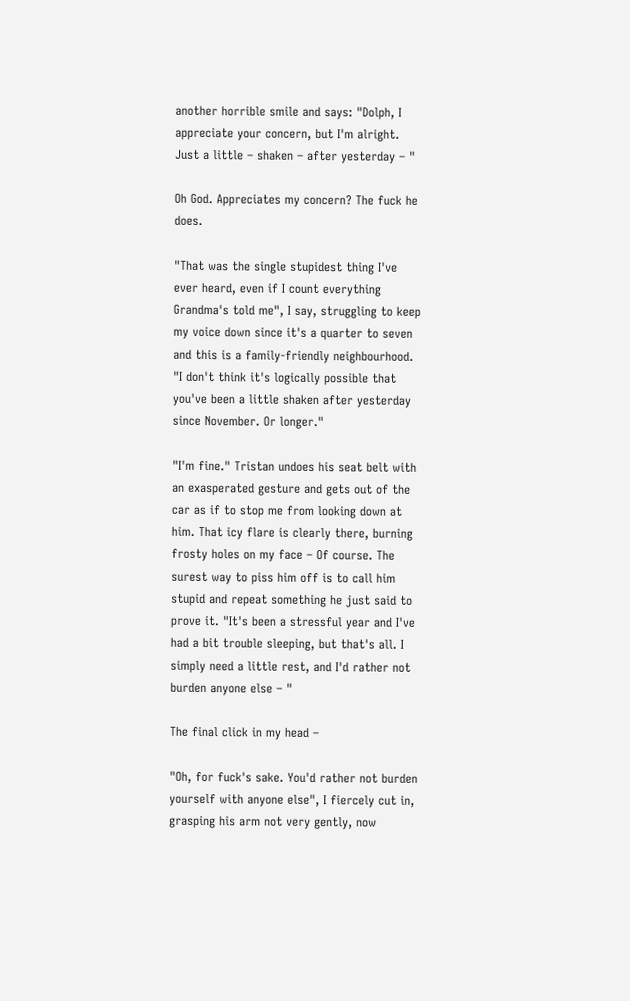another horrible smile and says: "Dolph, I appreciate your concern, but I'm alright. Just a little – shaken – after yesterday – "

Oh God. Appreciates my concern? The fuck he does.

"That was the single stupidest thing I've ever heard, even if I count everything Grandma's told me", I say, struggling to keep my voice down since it's a quarter to seven and this is a family-friendly neighbourhood. "I don't think it's logically possible that you've been a little shaken after yesterday since November. Or longer."

"I'm fine." Tristan undoes his seat belt with an exasperated gesture and gets out of the car as if to stop me from looking down at him. That icy flare is clearly there, burning frosty holes on my face – Of course. The surest way to piss him off is to call him stupid and repeat something he just said to prove it. "It's been a stressful year and I've had a bit trouble sleeping, but that's all. I simply need a little rest, and I'd rather not burden anyone else – "

The final click in my head –

"Oh, for fuck's sake. You'd rather not burden yourself with anyone else", I fiercely cut in, grasping his arm not very gently, now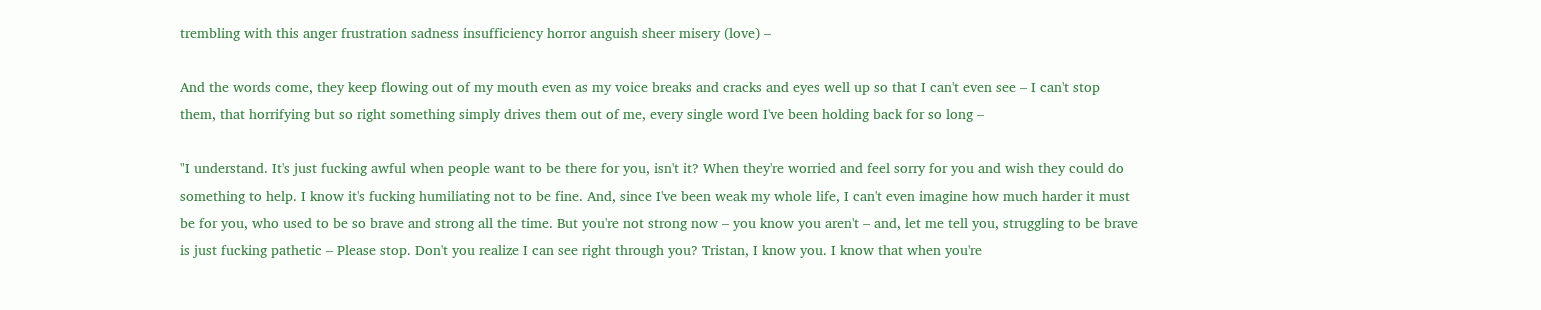trembling with this anger frustration sadness insufficiency horror anguish sheer misery (love) –

And the words come, they keep flowing out of my mouth even as my voice breaks and cracks and eyes well up so that I can't even see – I can't stop them, that horrifying but so right something simply drives them out of me, every single word I've been holding back for so long –

"I understand. It's just fucking awful when people want to be there for you, isn't it? When they're worried and feel sorry for you and wish they could do something to help. I know it's fucking humiliating not to be fine. And, since I've been weak my whole life, I can't even imagine how much harder it must be for you, who used to be so brave and strong all the time. But you're not strong now – you know you aren't – and, let me tell you, struggling to be brave is just fucking pathetic – Please stop. Don't you realize I can see right through you? Tristan, I know you. I know that when you're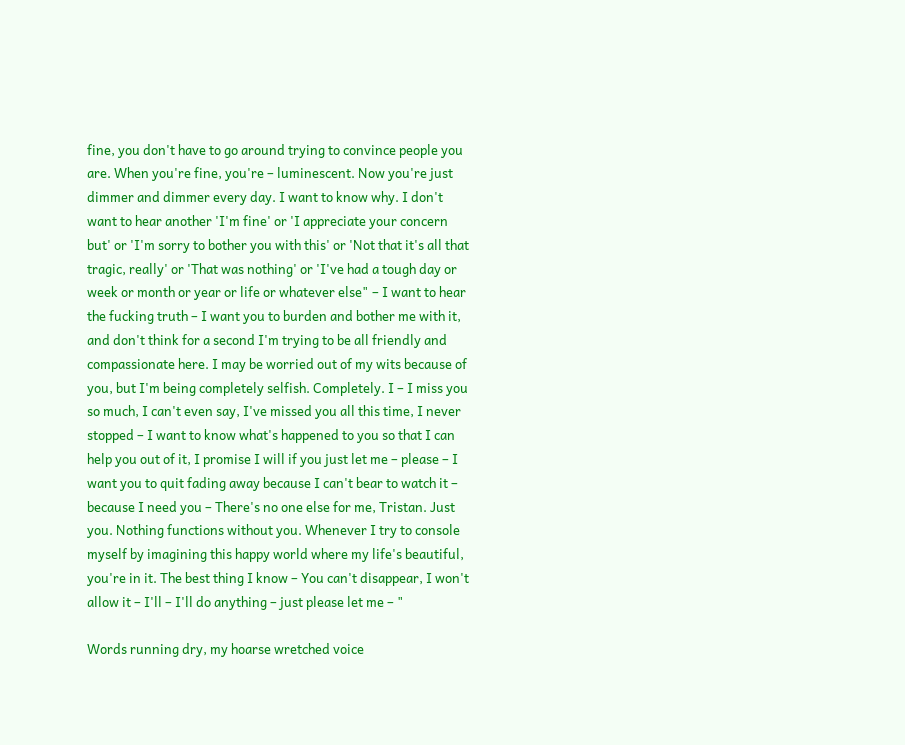fine, you don't have to go around trying to convince people you are. When you're fine, you're – luminescent. Now you're just dimmer and dimmer every day. I want to know why. I don't want to hear another 'I'm fine' or 'I appreciate your concern but' or 'I'm sorry to bother you with this' or 'Not that it's all that tragic, really' or 'That was nothing' or 'I've had a tough day or week or month or year or life or whatever else" – I want to hear the fucking truth – I want you to burden and bother me with it, and don't think for a second I'm trying to be all friendly and compassionate here. I may be worried out of my wits because of you, but I'm being completely selfish. Completely. I – I miss you so much, I can't even say, I've missed you all this time, I never stopped – I want to know what's happened to you so that I can help you out of it, I promise I will if you just let me – please – I want you to quit fading away because I can't bear to watch it – because I need you – There's no one else for me, Tristan. Just you. Nothing functions without you. Whenever I try to console myself by imagining this happy world where my life's beautiful, you're in it. The best thing I know – You can't disappear, I won't allow it – I'll – I'll do anything – just please let me – "

Words running dry, my hoarse wretched voice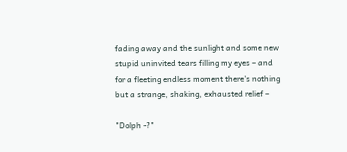fading away and the sunlight and some new stupid uninvited tears filling my eyes – and for a fleeting endless moment there's nothing but a strange, shaking, exhausted relief –

"Dolph -?"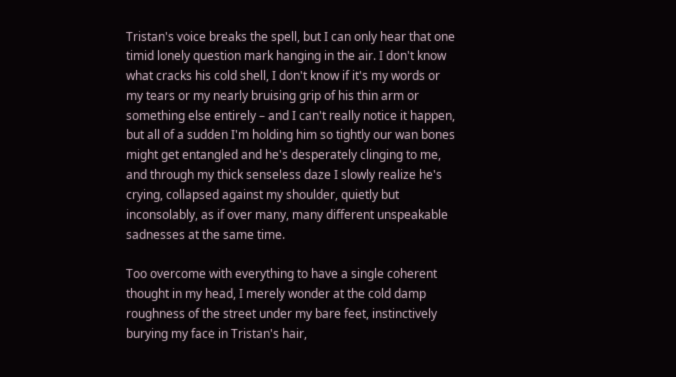Tristan's voice breaks the spell, but I can only hear that one timid lonely question mark hanging in the air. I don't know what cracks his cold shell, I don't know if it's my words or my tears or my nearly bruising grip of his thin arm or something else entirely – and I can't really notice it happen, but all of a sudden I'm holding him so tightly our wan bones might get entangled and he's desperately clinging to me, and through my thick senseless daze I slowly realize he's crying, collapsed against my shoulder, quietly but inconsolably, as if over many, many different unspeakable sadnesses at the same time.

Too overcome with everything to have a single coherent thought in my head, I merely wonder at the cold damp roughness of the street under my bare feet, instinctively burying my face in Tristan's hair,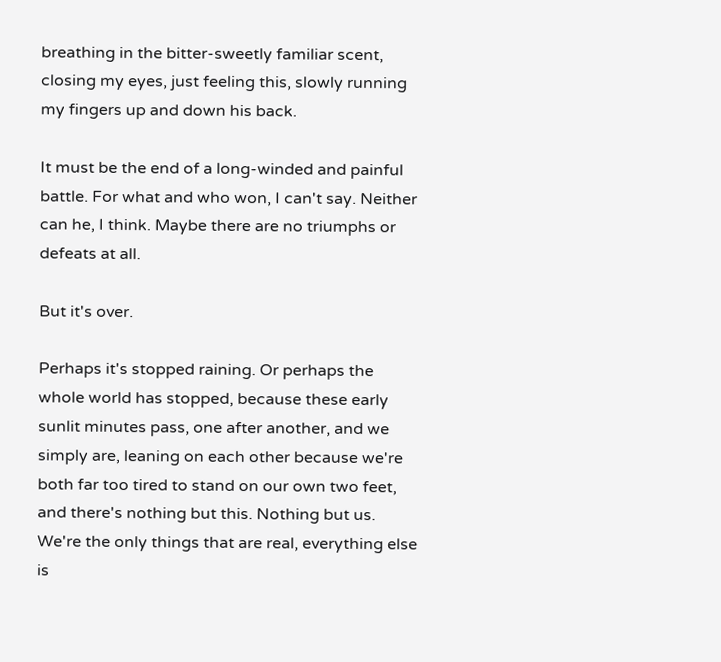breathing in the bitter-sweetly familiar scent, closing my eyes, just feeling this, slowly running my fingers up and down his back.

It must be the end of a long-winded and painful battle. For what and who won, I can't say. Neither can he, I think. Maybe there are no triumphs or defeats at all.

But it's over.

Perhaps it's stopped raining. Or perhaps the whole world has stopped, because these early sunlit minutes pass, one after another, and we simply are, leaning on each other because we're both far too tired to stand on our own two feet, and there's nothing but this. Nothing but us. We're the only things that are real, everything else is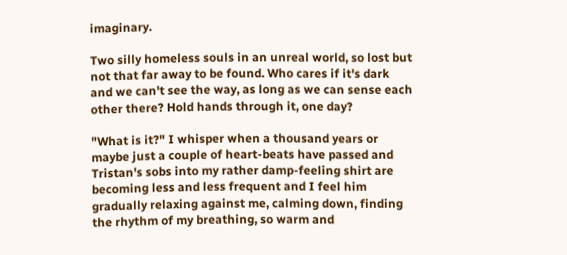imaginary.

Two silly homeless souls in an unreal world, so lost but not that far away to be found. Who cares if it's dark and we can't see the way, as long as we can sense each other there? Hold hands through it, one day?

"What is it?" I whisper when a thousand years or maybe just a couple of heart-beats have passed and Tristan's sobs into my rather damp-feeling shirt are becoming less and less frequent and I feel him gradually relaxing against me, calming down, finding the rhythm of my breathing, so warm and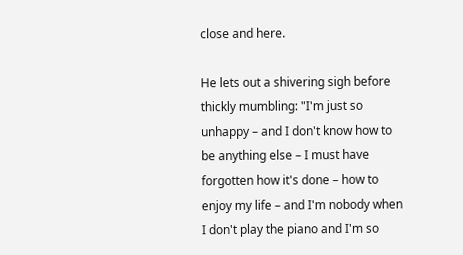close and here.

He lets out a shivering sigh before thickly mumbling: "I'm just so unhappy – and I don't know how to be anything else – I must have forgotten how it's done – how to enjoy my life – and I'm nobody when I don't play the piano and I'm so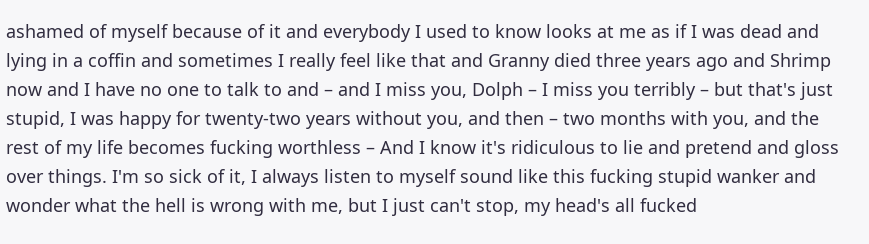ashamed of myself because of it and everybody I used to know looks at me as if I was dead and lying in a coffin and sometimes I really feel like that and Granny died three years ago and Shrimp now and I have no one to talk to and – and I miss you, Dolph – I miss you terribly – but that's just stupid, I was happy for twenty-two years without you, and then – two months with you, and the rest of my life becomes fucking worthless – And I know it's ridiculous to lie and pretend and gloss over things. I'm so sick of it, I always listen to myself sound like this fucking stupid wanker and wonder what the hell is wrong with me, but I just can't stop, my head's all fucked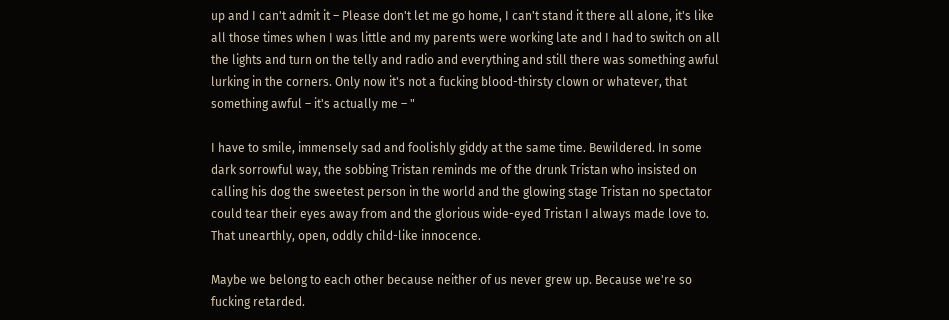up and I can't admit it – Please don't let me go home, I can't stand it there all alone, it's like all those times when I was little and my parents were working late and I had to switch on all the lights and turn on the telly and radio and everything and still there was something awful lurking in the corners. Only now it's not a fucking blood-thirsty clown or whatever, that something awful – it's actually me – "

I have to smile, immensely sad and foolishly giddy at the same time. Bewildered. In some dark sorrowful way, the sobbing Tristan reminds me of the drunk Tristan who insisted on calling his dog the sweetest person in the world and the glowing stage Tristan no spectator could tear their eyes away from and the glorious wide-eyed Tristan I always made love to. That unearthly, open, oddly child-like innocence.

Maybe we belong to each other because neither of us never grew up. Because we're so fucking retarded.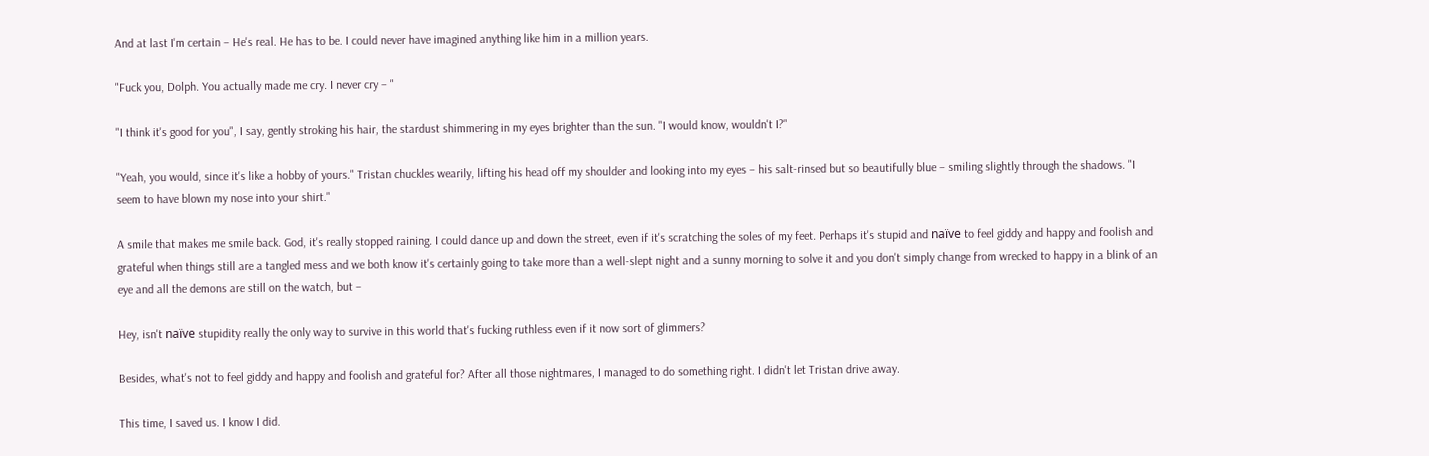And at last I'm certain – He's real. He has to be. I could never have imagined anything like him in a million years.

"Fuck you, Dolph. You actually made me cry. I never cry – "

"I think it's good for you", I say, gently stroking his hair, the stardust shimmering in my eyes brighter than the sun. "I would know, wouldn't I?"

"Yeah, you would, since it's like a hobby of yours." Tristan chuckles wearily, lifting his head off my shoulder and looking into my eyes – his salt-rinsed but so beautifully blue – smiling slightly through the shadows. "I seem to have blown my nose into your shirt."

A smile that makes me smile back. God, it's really stopped raining. I could dance up and down the street, even if it's scratching the soles of my feet. Perhaps it's stupid and naïve to feel giddy and happy and foolish and grateful when things still are a tangled mess and we both know it's certainly going to take more than a well-slept night and a sunny morning to solve it and you don't simply change from wrecked to happy in a blink of an eye and all the demons are still on the watch, but –

Hey, isn't naïve stupidity really the only way to survive in this world that's fucking ruthless even if it now sort of glimmers?

Besides, what's not to feel giddy and happy and foolish and grateful for? After all those nightmares, I managed to do something right. I didn't let Tristan drive away.

This time, I saved us. I know I did.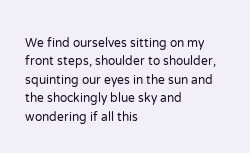We find ourselves sitting on my front steps, shoulder to shoulder, squinting our eyes in the sun and the shockingly blue sky and wondering if all this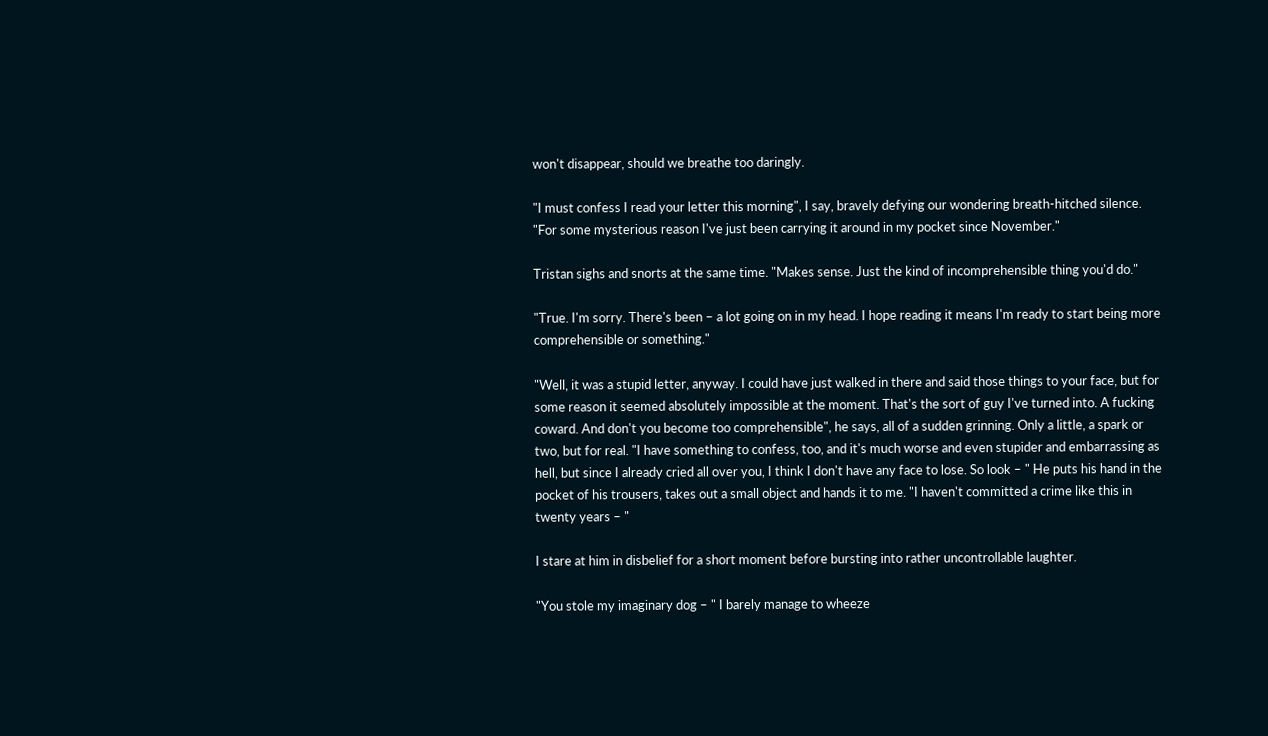won't disappear, should we breathe too daringly.

"I must confess I read your letter this morning", I say, bravely defying our wondering breath-hitched silence. "For some mysterious reason I've just been carrying it around in my pocket since November."

Tristan sighs and snorts at the same time. "Makes sense. Just the kind of incomprehensible thing you'd do."

"True. I'm sorry. There's been – a lot going on in my head. I hope reading it means I'm ready to start being more comprehensible or something."

"Well, it was a stupid letter, anyway. I could have just walked in there and said those things to your face, but for some reason it seemed absolutely impossible at the moment. That's the sort of guy I've turned into. A fucking coward. And don't you become too comprehensible", he says, all of a sudden grinning. Only a little, a spark or two, but for real. "I have something to confess, too, and it's much worse and even stupider and embarrassing as hell, but since I already cried all over you, I think I don't have any face to lose. So look – " He puts his hand in the pocket of his trousers, takes out a small object and hands it to me. "I haven't committed a crime like this in twenty years – "

I stare at him in disbelief for a short moment before bursting into rather uncontrollable laughter.

"You stole my imaginary dog – " I barely manage to wheeze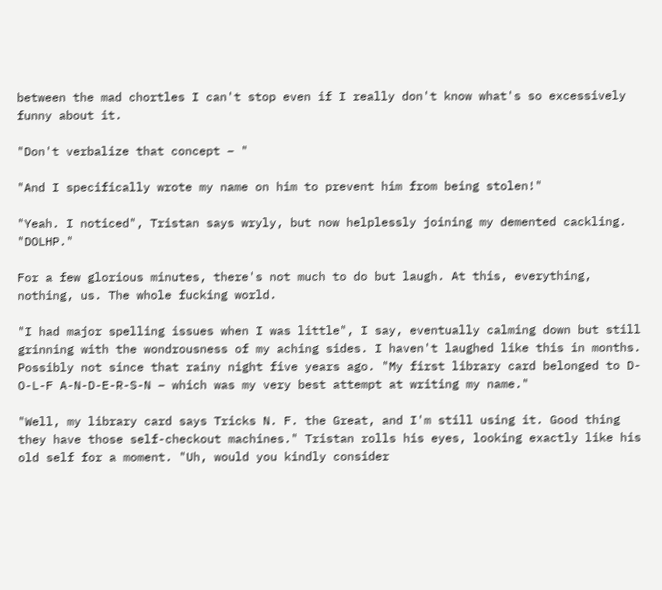between the mad chortles I can't stop even if I really don't know what's so excessively funny about it.

"Don't verbalize that concept – "

"And I specifically wrote my name on him to prevent him from being stolen!"

"Yeah. I noticed", Tristan says wryly, but now helplessly joining my demented cackling. "DOLHP."

For a few glorious minutes, there's not much to do but laugh. At this, everything, nothing, us. The whole fucking world.

"I had major spelling issues when I was little", I say, eventually calming down but still grinning with the wondrousness of my aching sides. I haven't laughed like this in months. Possibly not since that rainy night five years ago. "My first library card belonged to D-O-L-F A-N-D-E-R-S-N – which was my very best attempt at writing my name."

"Well, my library card says Tricks N. F. the Great, and I'm still using it. Good thing they have those self-checkout machines." Tristan rolls his eyes, looking exactly like his old self for a moment. "Uh, would you kindly consider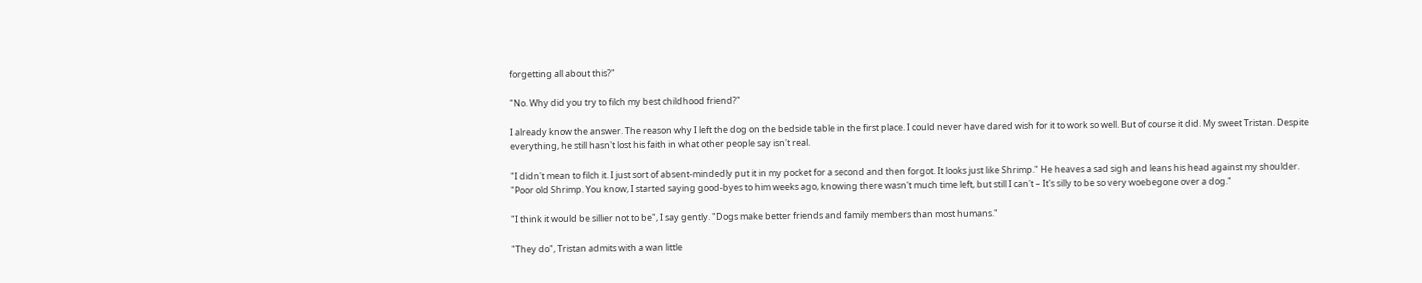forgetting all about this?"

"No. Why did you try to filch my best childhood friend?"

I already know the answer. The reason why I left the dog on the bedside table in the first place. I could never have dared wish for it to work so well. But of course it did. My sweet Tristan. Despite everything, he still hasn't lost his faith in what other people say isn't real.

"I didn't mean to filch it. I just sort of absent-mindedly put it in my pocket for a second and then forgot. It looks just like Shrimp." He heaves a sad sigh and leans his head against my shoulder. "Poor old Shrimp. You know, I started saying good-byes to him weeks ago, knowing there wasn't much time left, but still I can't – It's silly to be so very woebegone over a dog."

"I think it would be sillier not to be", I say gently. "Dogs make better friends and family members than most humans."

"They do", Tristan admits with a wan little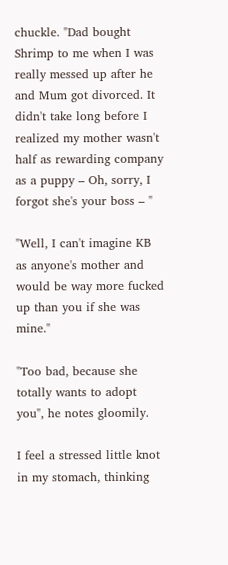chuckle. "Dad bought Shrimp to me when I was really messed up after he and Mum got divorced. It didn't take long before I realized my mother wasn't half as rewarding company as a puppy – Oh, sorry, I forgot she's your boss – "

"Well, I can't imagine KB as anyone's mother and would be way more fucked up than you if she was mine."

"Too bad, because she totally wants to adopt you", he notes gloomily.

I feel a stressed little knot in my stomach, thinking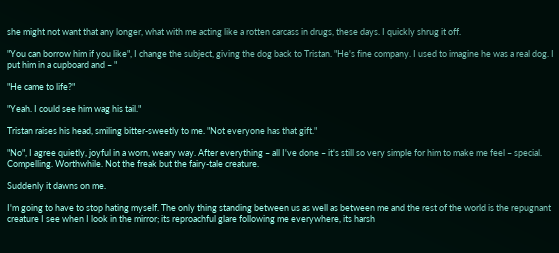she might not want that any longer, what with me acting like a rotten carcass in drugs, these days. I quickly shrug it off.

"You can borrow him if you like", I change the subject, giving the dog back to Tristan. "He's fine company. I used to imagine he was a real dog. I put him in a cupboard and – "

"He came to life?"

"Yeah. I could see him wag his tail."

Tristan raises his head, smiling bitter-sweetly to me. "Not everyone has that gift."

"No", I agree quietly, joyful in a worn, weary way. After everything – all I've done – it's still so very simple for him to make me feel – special. Compelling. Worthwhile. Not the freak but the fairy-tale creature.

Suddenly it dawns on me.

I'm going to have to stop hating myself. The only thing standing between us as well as between me and the rest of the world is the repugnant creature I see when I look in the mirror; its reproachful glare following me everywhere, its harsh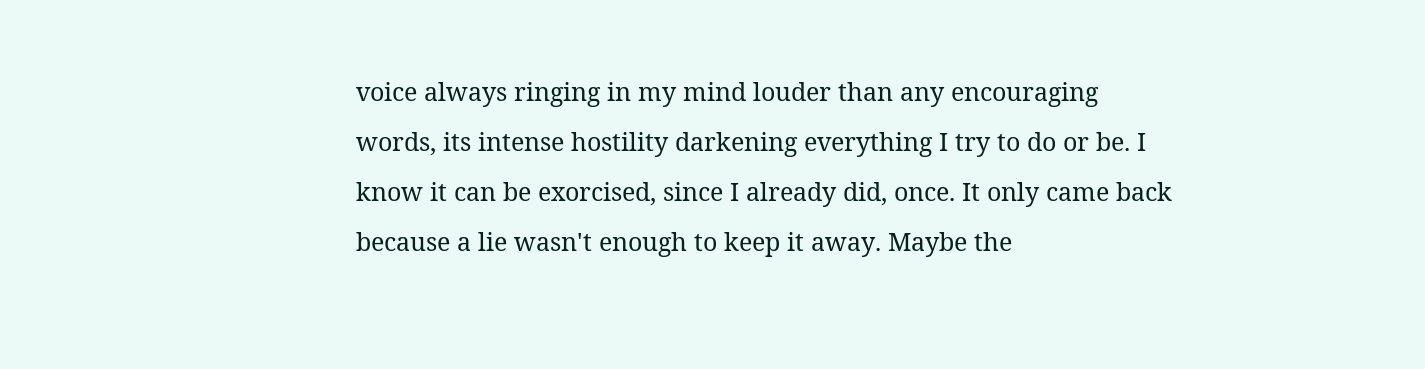voice always ringing in my mind louder than any encouraging words, its intense hostility darkening everything I try to do or be. I know it can be exorcised, since I already did, once. It only came back because a lie wasn't enough to keep it away. Maybe the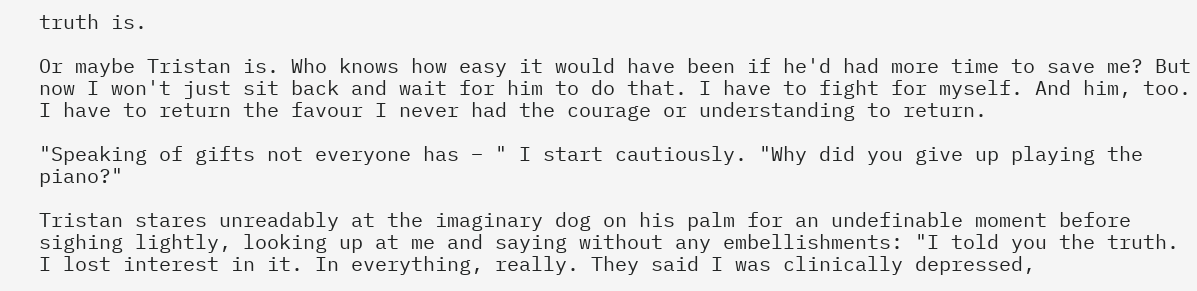truth is.

Or maybe Tristan is. Who knows how easy it would have been if he'd had more time to save me? But now I won't just sit back and wait for him to do that. I have to fight for myself. And him, too. I have to return the favour I never had the courage or understanding to return.

"Speaking of gifts not everyone has – " I start cautiously. "Why did you give up playing the piano?"

Tristan stares unreadably at the imaginary dog on his palm for an undefinable moment before sighing lightly, looking up at me and saying without any embellishments: "I told you the truth. I lost interest in it. In everything, really. They said I was clinically depressed,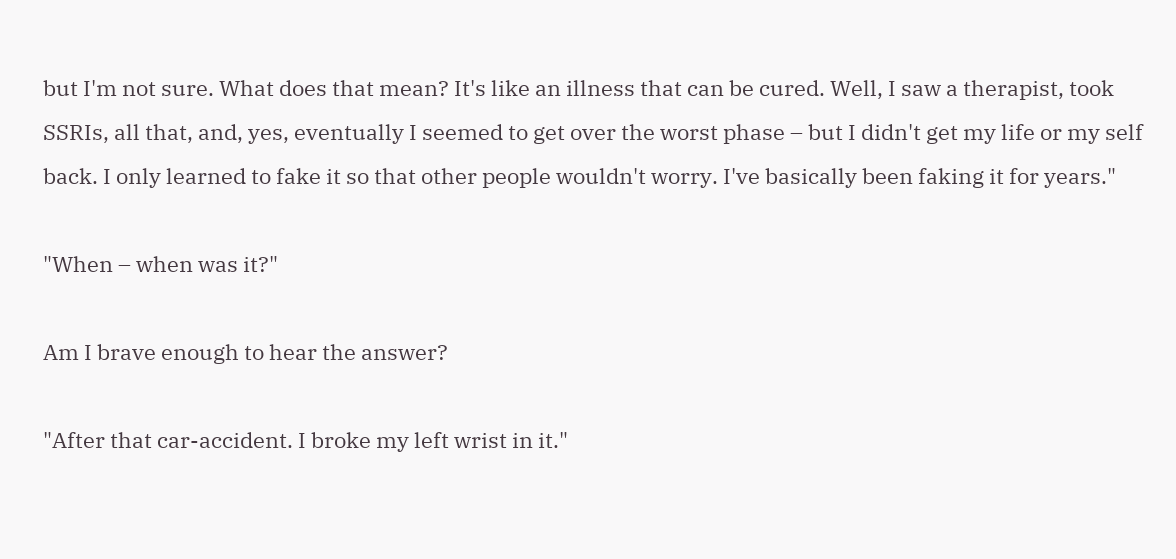but I'm not sure. What does that mean? It's like an illness that can be cured. Well, I saw a therapist, took SSRIs, all that, and, yes, eventually I seemed to get over the worst phase – but I didn't get my life or my self back. I only learned to fake it so that other people wouldn't worry. I've basically been faking it for years."

"When – when was it?"

Am I brave enough to hear the answer?

"After that car-accident. I broke my left wrist in it."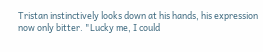Tristan instinctively looks down at his hands, his expression now only bitter. "Lucky me, I could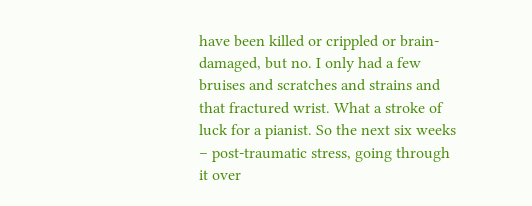have been killed or crippled or brain-damaged, but no. I only had a few bruises and scratches and strains and that fractured wrist. What a stroke of luck for a pianist. So the next six weeks – post-traumatic stress, going through it over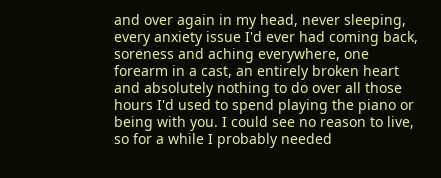and over again in my head, never sleeping, every anxiety issue I'd ever had coming back, soreness and aching everywhere, one forearm in a cast, an entirely broken heart and absolutely nothing to do over all those hours I'd used to spend playing the piano or being with you. I could see no reason to live, so for a while I probably needed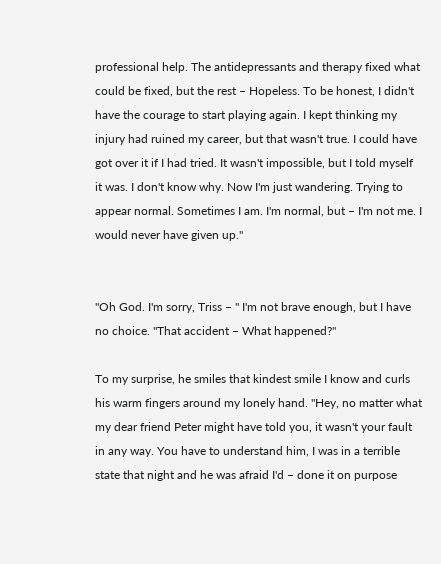professional help. The antidepressants and therapy fixed what could be fixed, but the rest – Hopeless. To be honest, I didn't have the courage to start playing again. I kept thinking my injury had ruined my career, but that wasn't true. I could have got over it if I had tried. It wasn't impossible, but I told myself it was. I don't know why. Now I'm just wandering. Trying to appear normal. Sometimes I am. I'm normal, but – I'm not me. I would never have given up."


"Oh God. I'm sorry, Triss – " I'm not brave enough, but I have no choice. "That accident – What happened?"

To my surprise, he smiles that kindest smile I know and curls his warm fingers around my lonely hand. "Hey, no matter what my dear friend Peter might have told you, it wasn't your fault in any way. You have to understand him, I was in a terrible state that night and he was afraid I'd – done it on purpose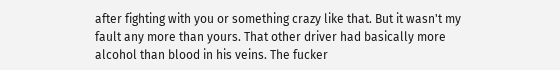after fighting with you or something crazy like that. But it wasn't my fault any more than yours. That other driver had basically more alcohol than blood in his veins. The fucker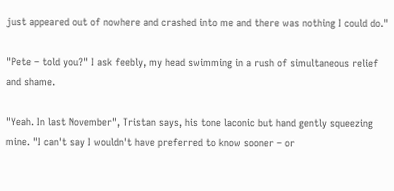just appeared out of nowhere and crashed into me and there was nothing I could do."

"Pete – told you?" I ask feebly, my head swimming in a rush of simultaneous relief and shame.

"Yeah. In last November", Tristan says, his tone laconic but hand gently squeezing mine. "I can't say I wouldn't have preferred to know sooner – or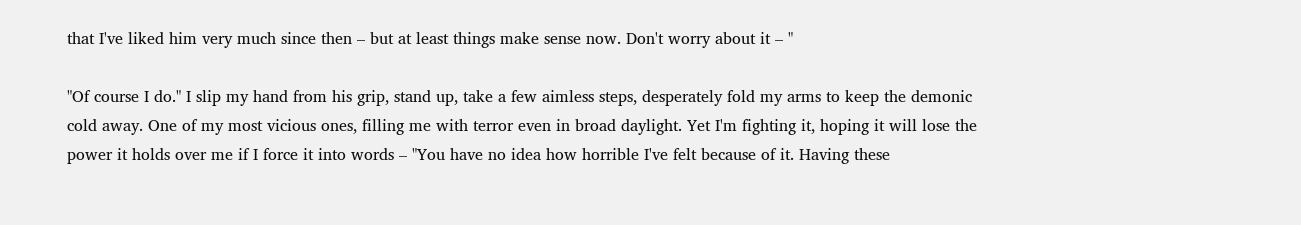that I've liked him very much since then – but at least things make sense now. Don't worry about it – "

"Of course I do." I slip my hand from his grip, stand up, take a few aimless steps, desperately fold my arms to keep the demonic cold away. One of my most vicious ones, filling me with terror even in broad daylight. Yet I'm fighting it, hoping it will lose the power it holds over me if I force it into words – "You have no idea how horrible I've felt because of it. Having these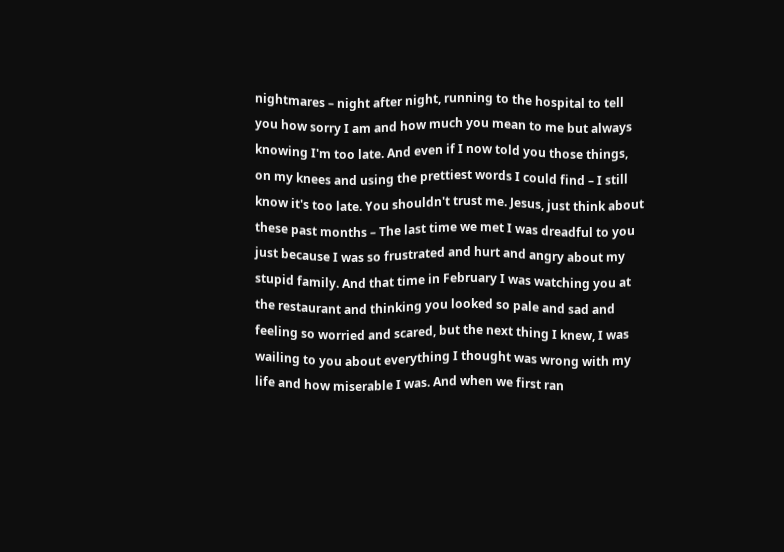nightmares – night after night, running to the hospital to tell you how sorry I am and how much you mean to me but always knowing I'm too late. And even if I now told you those things, on my knees and using the prettiest words I could find – I still know it's too late. You shouldn't trust me. Jesus, just think about these past months – The last time we met I was dreadful to you just because I was so frustrated and hurt and angry about my stupid family. And that time in February I was watching you at the restaurant and thinking you looked so pale and sad and feeling so worried and scared, but the next thing I knew, I was wailing to you about everything I thought was wrong with my life and how miserable I was. And when we first ran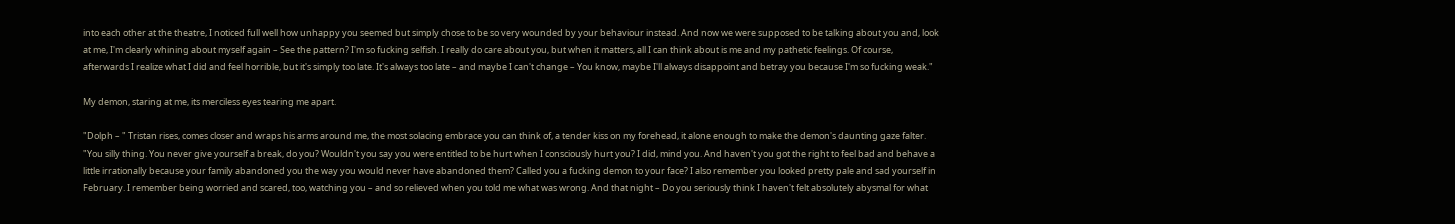into each other at the theatre, I noticed full well how unhappy you seemed but simply chose to be so very wounded by your behaviour instead. And now we were supposed to be talking about you and, look at me, I'm clearly whining about myself again – See the pattern? I'm so fucking selfish. I really do care about you, but when it matters, all I can think about is me and my pathetic feelings. Of course, afterwards I realize what I did and feel horrible, but it's simply too late. It's always too late – and maybe I can't change – You know, maybe I'll always disappoint and betray you because I'm so fucking weak."

My demon, staring at me, its merciless eyes tearing me apart.

"Dolph – " Tristan rises, comes closer and wraps his arms around me, the most solacing embrace you can think of, a tender kiss on my forehead, it alone enough to make the demon's daunting gaze falter. "You silly thing. You never give yourself a break, do you? Wouldn't you say you were entitled to be hurt when I consciously hurt you? I did, mind you. And haven't you got the right to feel bad and behave a little irrationally because your family abandoned you the way you would never have abandoned them? Called you a fucking demon to your face? I also remember you looked pretty pale and sad yourself in February. I remember being worried and scared, too, watching you – and so relieved when you told me what was wrong. And that night – Do you seriously think I haven't felt absolutely abysmal for what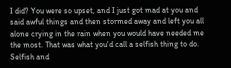I did? You were so upset, and I just got mad at you and said awful things and then stormed away and left you all alone crying in the rain when you would have needed me the most. That was what you'd call a selfish thing to do. Selfish and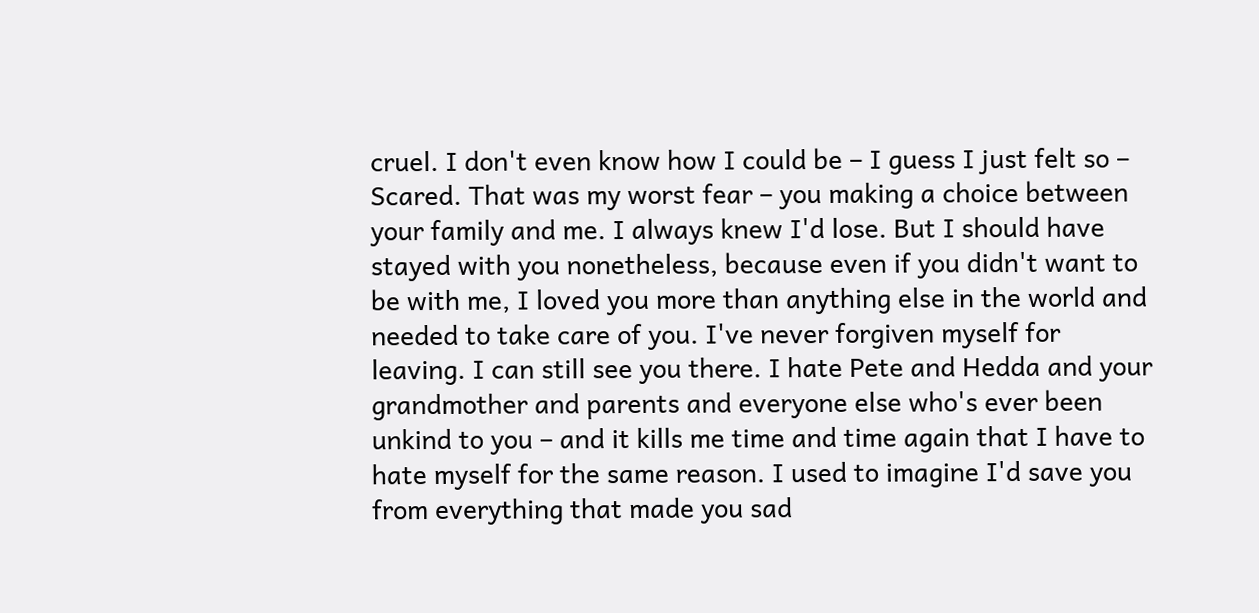cruel. I don't even know how I could be – I guess I just felt so – Scared. That was my worst fear – you making a choice between your family and me. I always knew I'd lose. But I should have stayed with you nonetheless, because even if you didn't want to be with me, I loved you more than anything else in the world and needed to take care of you. I've never forgiven myself for leaving. I can still see you there. I hate Pete and Hedda and your grandmother and parents and everyone else who's ever been unkind to you – and it kills me time and time again that I have to hate myself for the same reason. I used to imagine I'd save you from everything that made you sad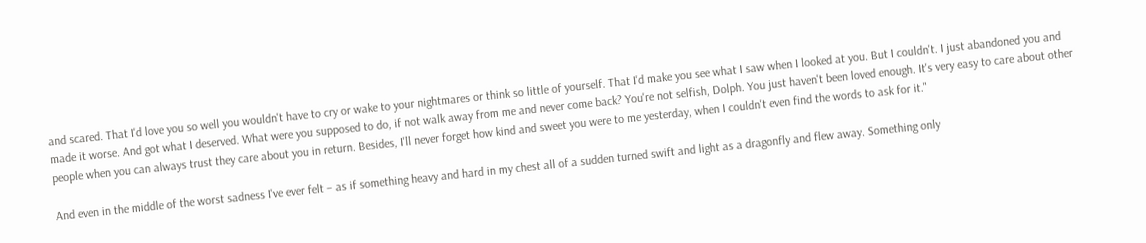and scared. That I'd love you so well you wouldn't have to cry or wake to your nightmares or think so little of yourself. That I'd make you see what I saw when I looked at you. But I couldn't. I just abandoned you and made it worse. And got what I deserved. What were you supposed to do, if not walk away from me and never come back? You're not selfish, Dolph. You just haven't been loved enough. It's very easy to care about other people when you can always trust they care about you in return. Besides, I'll never forget how kind and sweet you were to me yesterday, when I couldn't even find the words to ask for it."

And even in the middle of the worst sadness I've ever felt – as if something heavy and hard in my chest all of a sudden turned swift and light as a dragonfly and flew away. Something only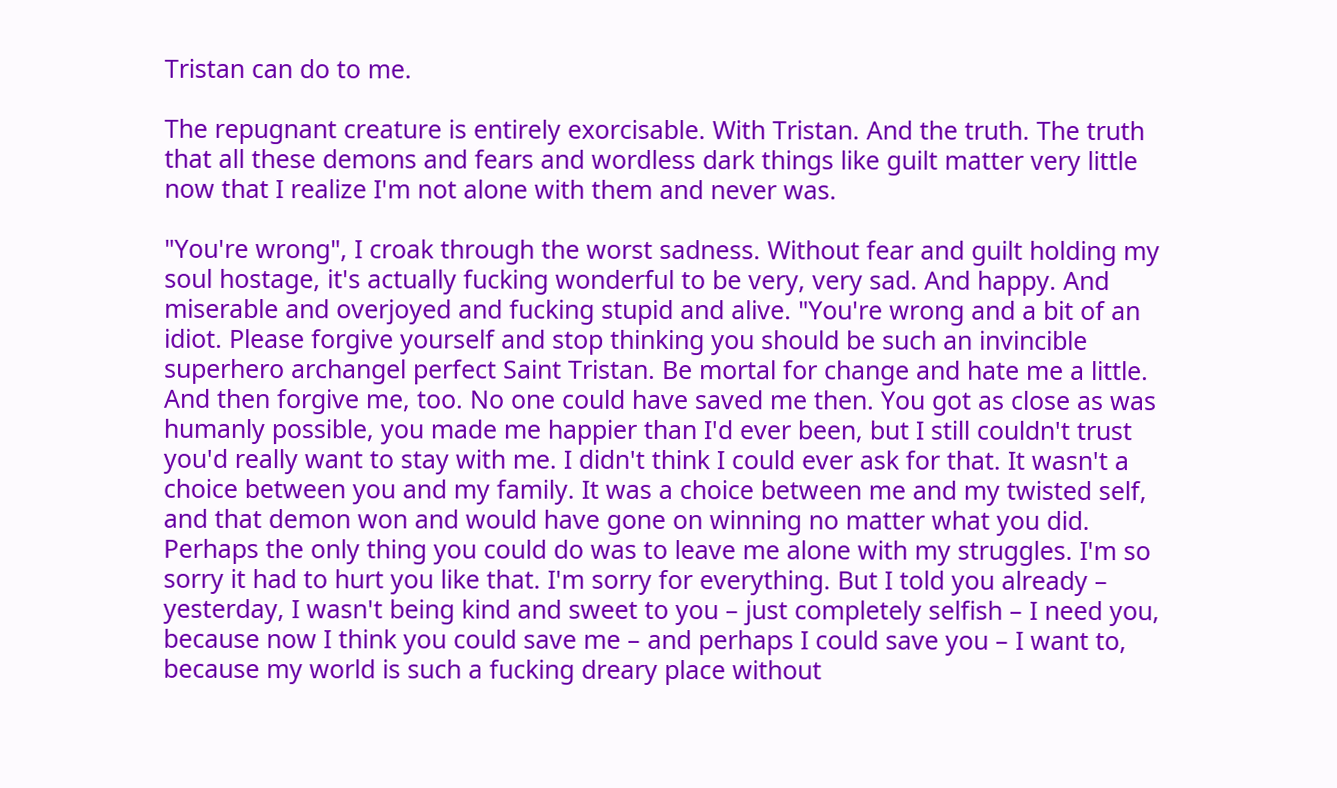Tristan can do to me.

The repugnant creature is entirely exorcisable. With Tristan. And the truth. The truth that all these demons and fears and wordless dark things like guilt matter very little now that I realize I'm not alone with them and never was.

"You're wrong", I croak through the worst sadness. Without fear and guilt holding my soul hostage, it's actually fucking wonderful to be very, very sad. And happy. And miserable and overjoyed and fucking stupid and alive. "You're wrong and a bit of an idiot. Please forgive yourself and stop thinking you should be such an invincible superhero archangel perfect Saint Tristan. Be mortal for change and hate me a little. And then forgive me, too. No one could have saved me then. You got as close as was humanly possible, you made me happier than I'd ever been, but I still couldn't trust you'd really want to stay with me. I didn't think I could ever ask for that. It wasn't a choice between you and my family. It was a choice between me and my twisted self, and that demon won and would have gone on winning no matter what you did. Perhaps the only thing you could do was to leave me alone with my struggles. I'm so sorry it had to hurt you like that. I'm sorry for everything. But I told you already – yesterday, I wasn't being kind and sweet to you – just completely selfish – I need you, because now I think you could save me – and perhaps I could save you – I want to, because my world is such a fucking dreary place without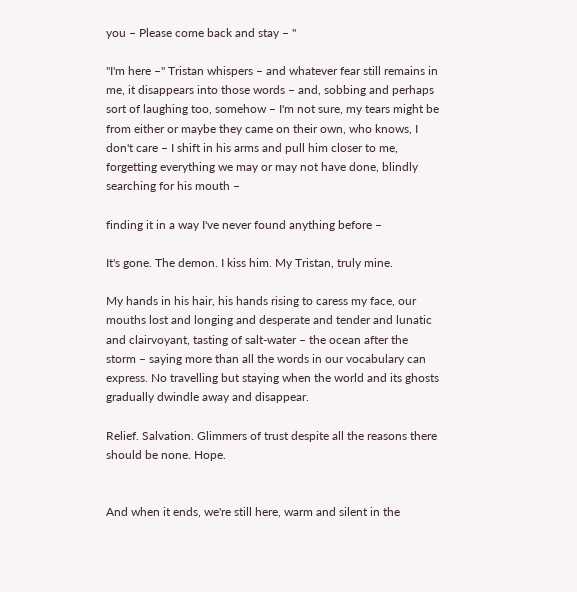you – Please come back and stay – "

"I'm here –" Tristan whispers – and whatever fear still remains in me, it disappears into those words – and, sobbing and perhaps sort of laughing too, somehow – I'm not sure, my tears might be from either or maybe they came on their own, who knows, I don't care – I shift in his arms and pull him closer to me, forgetting everything we may or may not have done, blindly searching for his mouth –

finding it in a way I've never found anything before –

It's gone. The demon. I kiss him. My Tristan, truly mine.

My hands in his hair, his hands rising to caress my face, our mouths lost and longing and desperate and tender and lunatic and clairvoyant, tasting of salt-water – the ocean after the storm – saying more than all the words in our vocabulary can express. No travelling but staying when the world and its ghosts gradually dwindle away and disappear.

Relief. Salvation. Glimmers of trust despite all the reasons there should be none. Hope.


And when it ends, we're still here, warm and silent in the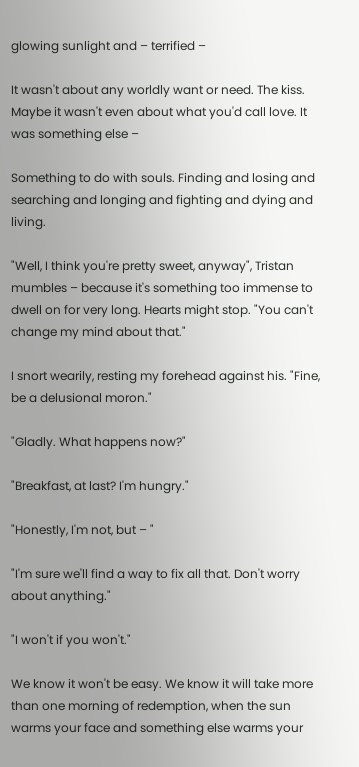glowing sunlight and – terrified –

It wasn't about any worldly want or need. The kiss. Maybe it wasn't even about what you'd call love. It was something else –

Something to do with souls. Finding and losing and searching and longing and fighting and dying and living.

"Well, I think you're pretty sweet, anyway", Tristan mumbles – because it's something too immense to dwell on for very long. Hearts might stop. "You can't change my mind about that."

I snort wearily, resting my forehead against his. "Fine, be a delusional moron."

"Gladly. What happens now?"

"Breakfast, at last? I'm hungry."

"Honestly, I'm not, but – "

"I'm sure we'll find a way to fix all that. Don't worry about anything."

"I won't if you won't."

We know it won't be easy. We know it will take more than one morning of redemption, when the sun warms your face and something else warms your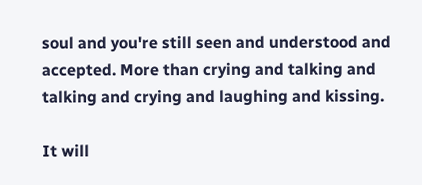soul and you're still seen and understood and accepted. More than crying and talking and talking and crying and laughing and kissing.

It will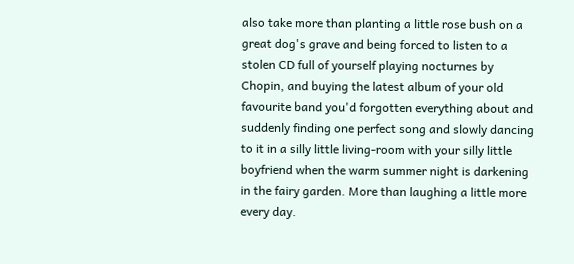also take more than planting a little rose bush on a great dog's grave and being forced to listen to a stolen CD full of yourself playing nocturnes by Chopin, and buying the latest album of your old favourite band you'd forgotten everything about and suddenly finding one perfect song and slowly dancing to it in a silly little living-room with your silly little boyfriend when the warm summer night is darkening in the fairy garden. More than laughing a little more every day.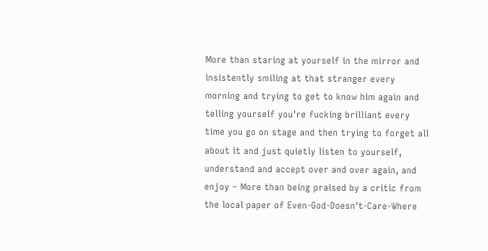More than staring at yourself in the mirror and insistently smiling at that stranger every morning and trying to get to know him again and telling yourself you're fucking brilliant every time you go on stage and then trying to forget all about it and just quietly listen to yourself, understand and accept over and over again, and enjoy – More than being praised by a critic from the local paper of Even-God-Doesn't-Care-Where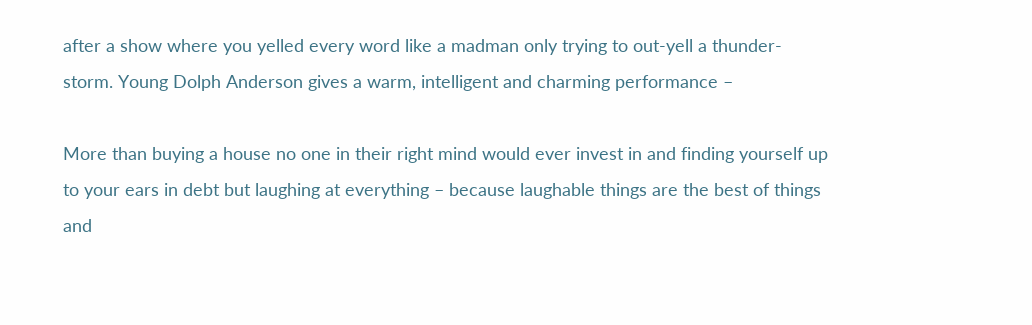after a show where you yelled every word like a madman only trying to out-yell a thunder-storm. Young Dolph Anderson gives a warm, intelligent and charming performance –

More than buying a house no one in their right mind would ever invest in and finding yourself up to your ears in debt but laughing at everything – because laughable things are the best of things and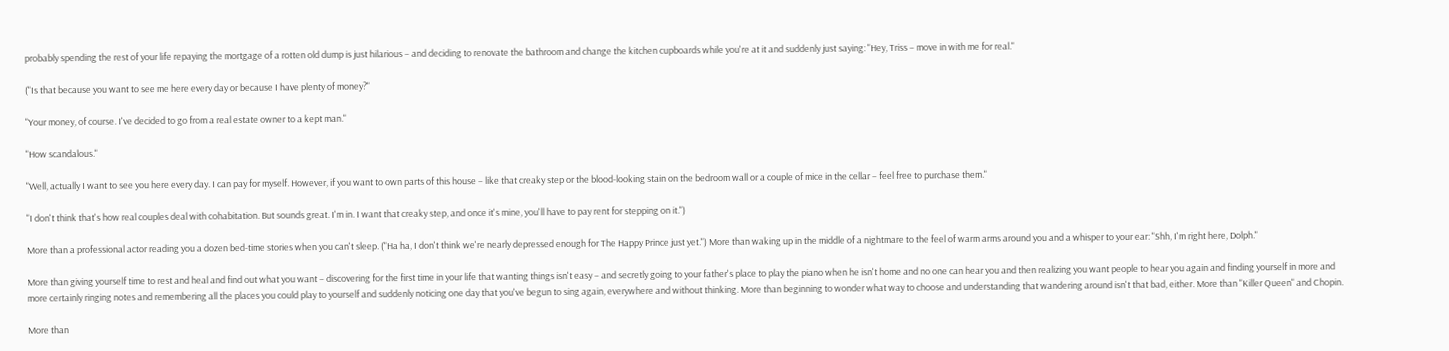probably spending the rest of your life repaying the mortgage of a rotten old dump is just hilarious – and deciding to renovate the bathroom and change the kitchen cupboards while you're at it and suddenly just saying: "Hey, Triss – move in with me for real."

("Is that because you want to see me here every day or because I have plenty of money?"

"Your money, of course. I've decided to go from a real estate owner to a kept man."

"How scandalous."

"Well, actually I want to see you here every day. I can pay for myself. However, if you want to own parts of this house – like that creaky step or the blood-looking stain on the bedroom wall or a couple of mice in the cellar – feel free to purchase them."

"I don't think that's how real couples deal with cohabitation. But sounds great. I'm in. I want that creaky step, and once it's mine, you'll have to pay rent for stepping on it.")

More than a professional actor reading you a dozen bed-time stories when you can't sleep. ("Ha ha, I don't think we're nearly depressed enough for The Happy Prince just yet.") More than waking up in the middle of a nightmare to the feel of warm arms around you and a whisper to your ear: "Shh, I'm right here, Dolph."

More than giving yourself time to rest and heal and find out what you want – discovering for the first time in your life that wanting things isn't easy – and secretly going to your father's place to play the piano when he isn't home and no one can hear you and then realizing you want people to hear you again and finding yourself in more and more certainly ringing notes and remembering all the places you could play to yourself and suddenly noticing one day that you've begun to sing again, everywhere and without thinking. More than beginning to wonder what way to choose and understanding that wandering around isn't that bad, either. More than "Killer Queen" and Chopin.

More than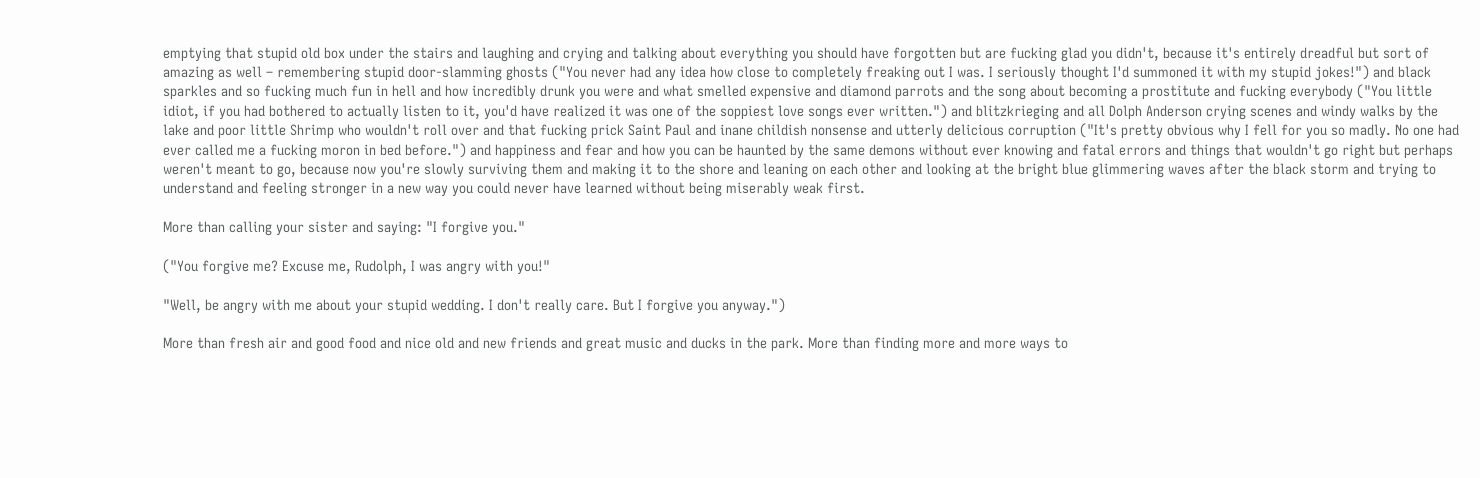emptying that stupid old box under the stairs and laughing and crying and talking about everything you should have forgotten but are fucking glad you didn't, because it's entirely dreadful but sort of amazing as well – remembering stupid door-slamming ghosts ("You never had any idea how close to completely freaking out I was. I seriously thought I'd summoned it with my stupid jokes!") and black sparkles and so fucking much fun in hell and how incredibly drunk you were and what smelled expensive and diamond parrots and the song about becoming a prostitute and fucking everybody ("You little idiot, if you had bothered to actually listen to it, you'd have realized it was one of the soppiest love songs ever written.") and blitzkrieging and all Dolph Anderson crying scenes and windy walks by the lake and poor little Shrimp who wouldn't roll over and that fucking prick Saint Paul and inane childish nonsense and utterly delicious corruption ("It's pretty obvious why I fell for you so madly. No one had ever called me a fucking moron in bed before.") and happiness and fear and how you can be haunted by the same demons without ever knowing and fatal errors and things that wouldn't go right but perhaps weren't meant to go, because now you're slowly surviving them and making it to the shore and leaning on each other and looking at the bright blue glimmering waves after the black storm and trying to understand and feeling stronger in a new way you could never have learned without being miserably weak first.

More than calling your sister and saying: "I forgive you."

("You forgive me? Excuse me, Rudolph, I was angry with you!"

"Well, be angry with me about your stupid wedding. I don't really care. But I forgive you anyway.")

More than fresh air and good food and nice old and new friends and great music and ducks in the park. More than finding more and more ways to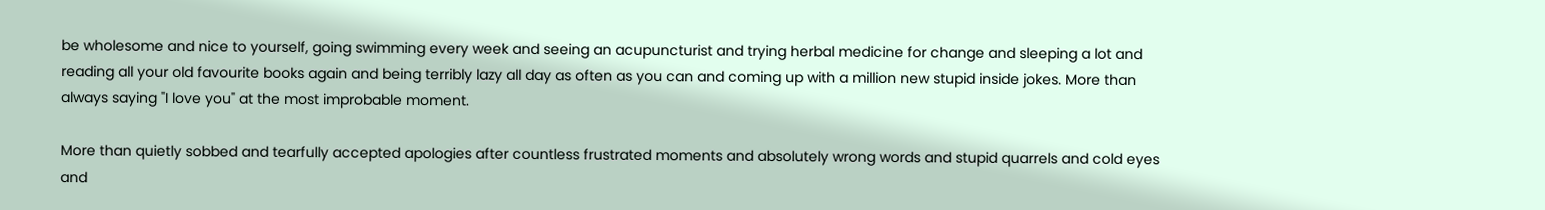be wholesome and nice to yourself, going swimming every week and seeing an acupuncturist and trying herbal medicine for change and sleeping a lot and reading all your old favourite books again and being terribly lazy all day as often as you can and coming up with a million new stupid inside jokes. More than always saying "I love you" at the most improbable moment.

More than quietly sobbed and tearfully accepted apologies after countless frustrated moments and absolutely wrong words and stupid quarrels and cold eyes and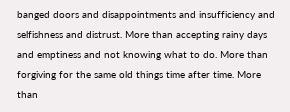banged doors and disappointments and insufficiency and selfishness and distrust. More than accepting rainy days and emptiness and not knowing what to do. More than forgiving for the same old things time after time. More than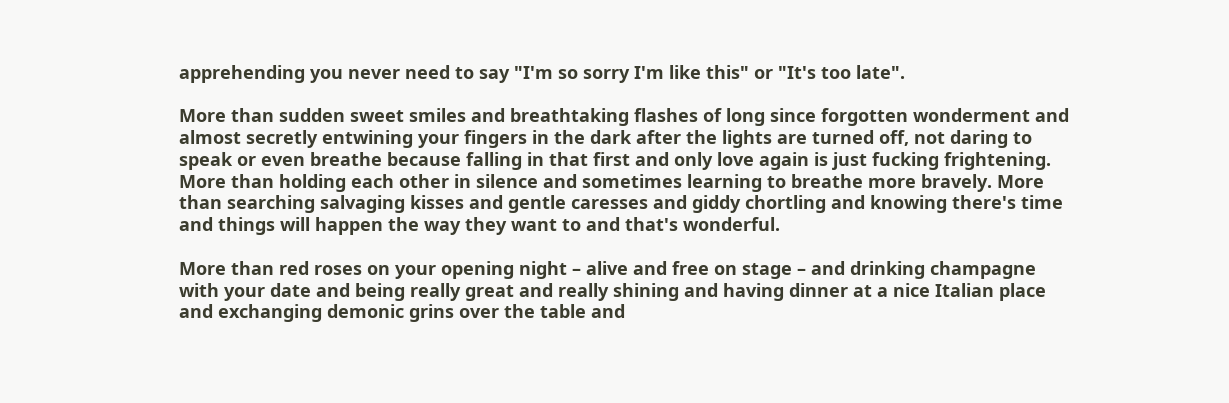apprehending you never need to say "I'm so sorry I'm like this" or "It's too late".

More than sudden sweet smiles and breathtaking flashes of long since forgotten wonderment and almost secretly entwining your fingers in the dark after the lights are turned off, not daring to speak or even breathe because falling in that first and only love again is just fucking frightening. More than holding each other in silence and sometimes learning to breathe more bravely. More than searching salvaging kisses and gentle caresses and giddy chortling and knowing there's time and things will happen the way they want to and that's wonderful.

More than red roses on your opening night – alive and free on stage – and drinking champagne with your date and being really great and really shining and having dinner at a nice Italian place and exchanging demonic grins over the table and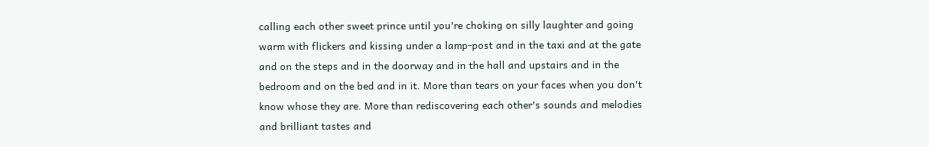calling each other sweet prince until you're choking on silly laughter and going warm with flickers and kissing under a lamp-post and in the taxi and at the gate and on the steps and in the doorway and in the hall and upstairs and in the bedroom and on the bed and in it. More than tears on your faces when you don't know whose they are. More than rediscovering each other's sounds and melodies and brilliant tastes and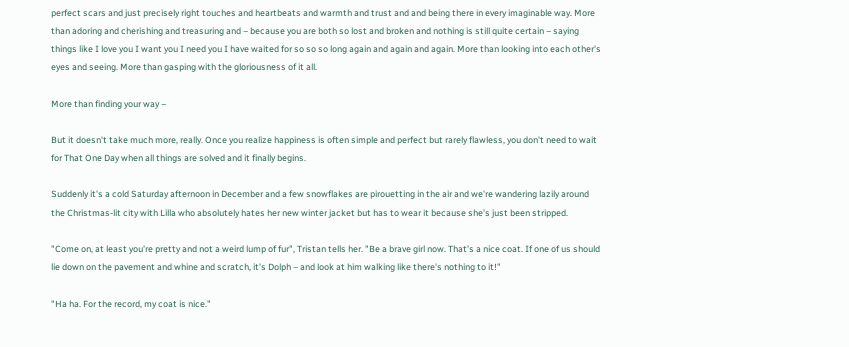perfect scars and just precisely right touches and heartbeats and warmth and trust and and being there in every imaginable way. More than adoring and cherishing and treasuring and – because you are both so lost and broken and nothing is still quite certain – saying things like I love you I want you I need you I have waited for so so so long again and again and again. More than looking into each other's eyes and seeing. More than gasping with the gloriousness of it all.

More than finding your way –

But it doesn't take much more, really. Once you realize happiness is often simple and perfect but rarely flawless, you don't need to wait for That One Day when all things are solved and it finally begins.

Suddenly it's a cold Saturday afternoon in December and a few snowflakes are pirouetting in the air and we're wandering lazily around the Christmas-lit city with Lilla who absolutely hates her new winter jacket but has to wear it because she's just been stripped.

"Come on, at least you're pretty and not a weird lump of fur", Tristan tells her. "Be a brave girl now. That's a nice coat. If one of us should lie down on the pavement and whine and scratch, it's Dolph – and look at him walking like there's nothing to it!"

"Ha ha. For the record, my coat is nice."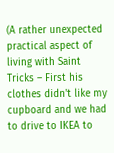(A rather unexpected practical aspect of living with Saint Tricks – First his clothes didn't like my cupboard and we had to drive to IKEA to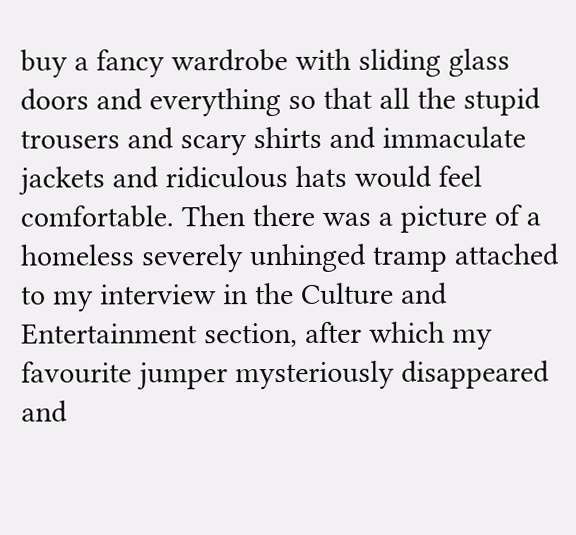buy a fancy wardrobe with sliding glass doors and everything so that all the stupid trousers and scary shirts and immaculate jackets and ridiculous hats would feel comfortable. Then there was a picture of a homeless severely unhinged tramp attached to my interview in the Culture and Entertainment section, after which my favourite jumper mysteriously disappeared and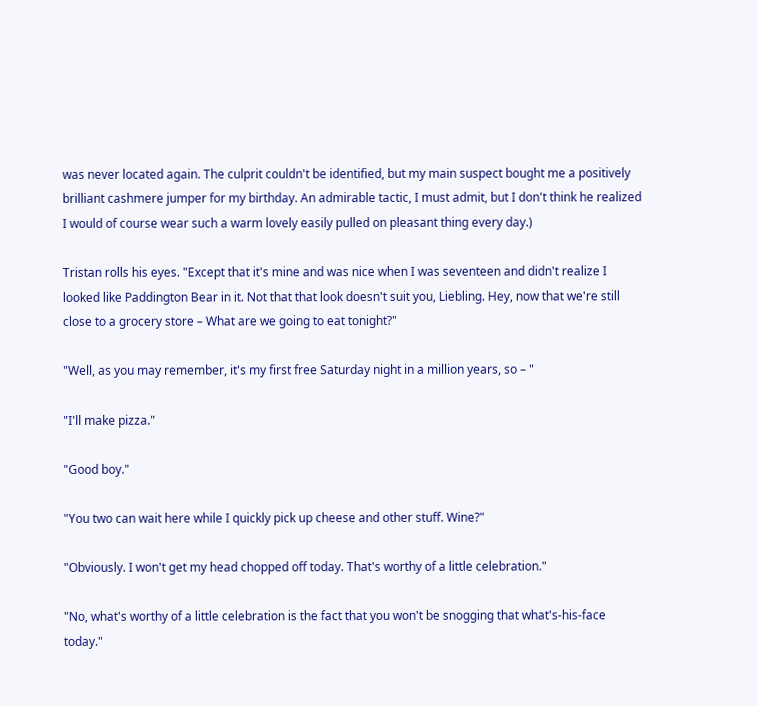was never located again. The culprit couldn't be identified, but my main suspect bought me a positively brilliant cashmere jumper for my birthday. An admirable tactic, I must admit, but I don't think he realized I would of course wear such a warm lovely easily pulled on pleasant thing every day.)

Tristan rolls his eyes. "Except that it's mine and was nice when I was seventeen and didn't realize I looked like Paddington Bear in it. Not that that look doesn't suit you, Liebling. Hey, now that we're still close to a grocery store – What are we going to eat tonight?"

"Well, as you may remember, it's my first free Saturday night in a million years, so – "

"I'll make pizza."

"Good boy."

"You two can wait here while I quickly pick up cheese and other stuff. Wine?"

"Obviously. I won't get my head chopped off today. That's worthy of a little celebration."

"No, what's worthy of a little celebration is the fact that you won't be snogging that what's-his-face today."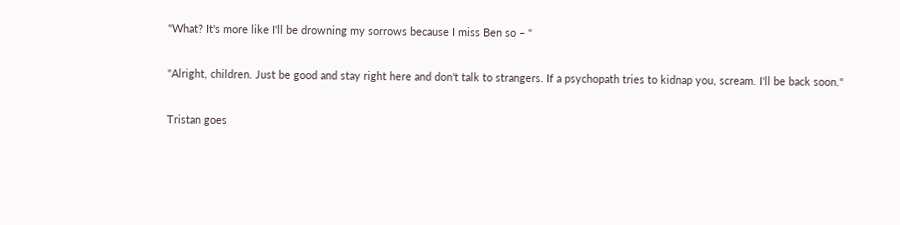"What? It's more like I'll be drowning my sorrows because I miss Ben so – "

"Alright, children. Just be good and stay right here and don't talk to strangers. If a psychopath tries to kidnap you, scream. I'll be back soon."

Tristan goes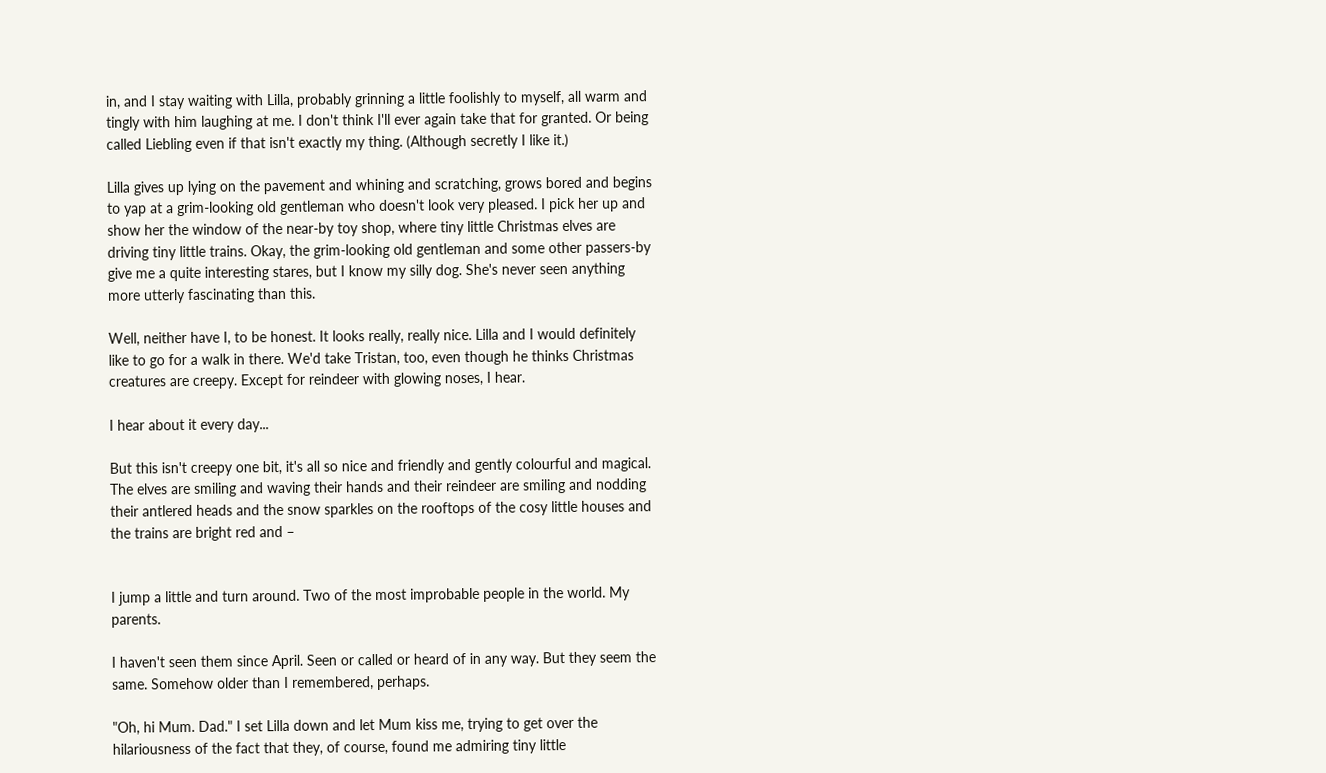in, and I stay waiting with Lilla, probably grinning a little foolishly to myself, all warm and tingly with him laughing at me. I don't think I'll ever again take that for granted. Or being called Liebling even if that isn't exactly my thing. (Although secretly I like it.)

Lilla gives up lying on the pavement and whining and scratching, grows bored and begins to yap at a grim-looking old gentleman who doesn't look very pleased. I pick her up and show her the window of the near-by toy shop, where tiny little Christmas elves are driving tiny little trains. Okay, the grim-looking old gentleman and some other passers-by give me a quite interesting stares, but I know my silly dog. She's never seen anything more utterly fascinating than this.

Well, neither have I, to be honest. It looks really, really nice. Lilla and I would definitely like to go for a walk in there. We'd take Tristan, too, even though he thinks Christmas creatures are creepy. Except for reindeer with glowing noses, I hear.

I hear about it every day...

But this isn't creepy one bit, it's all so nice and friendly and gently colourful and magical. The elves are smiling and waving their hands and their reindeer are smiling and nodding their antlered heads and the snow sparkles on the rooftops of the cosy little houses and the trains are bright red and –


I jump a little and turn around. Two of the most improbable people in the world. My parents.

I haven't seen them since April. Seen or called or heard of in any way. But they seem the same. Somehow older than I remembered, perhaps.

"Oh, hi Mum. Dad." I set Lilla down and let Mum kiss me, trying to get over the hilariousness of the fact that they, of course, found me admiring tiny little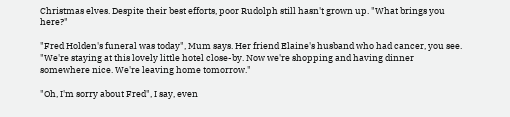Christmas elves. Despite their best efforts, poor Rudolph still hasn't grown up. "What brings you here?"

"Fred Holden's funeral was today", Mum says. Her friend Elaine's husband who had cancer, you see. "We're staying at this lovely little hotel close-by. Now we're shopping and having dinner somewhere nice. We're leaving home tomorrow."

"Oh, I'm sorry about Fred", I say, even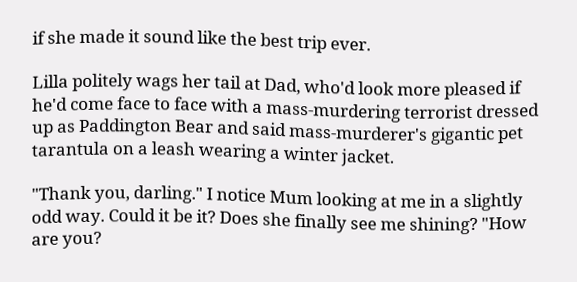if she made it sound like the best trip ever.

Lilla politely wags her tail at Dad, who'd look more pleased if he'd come face to face with a mass-murdering terrorist dressed up as Paddington Bear and said mass-murderer's gigantic pet tarantula on a leash wearing a winter jacket.

"Thank you, darling." I notice Mum looking at me in a slightly odd way. Could it be it? Does she finally see me shining? "How are you?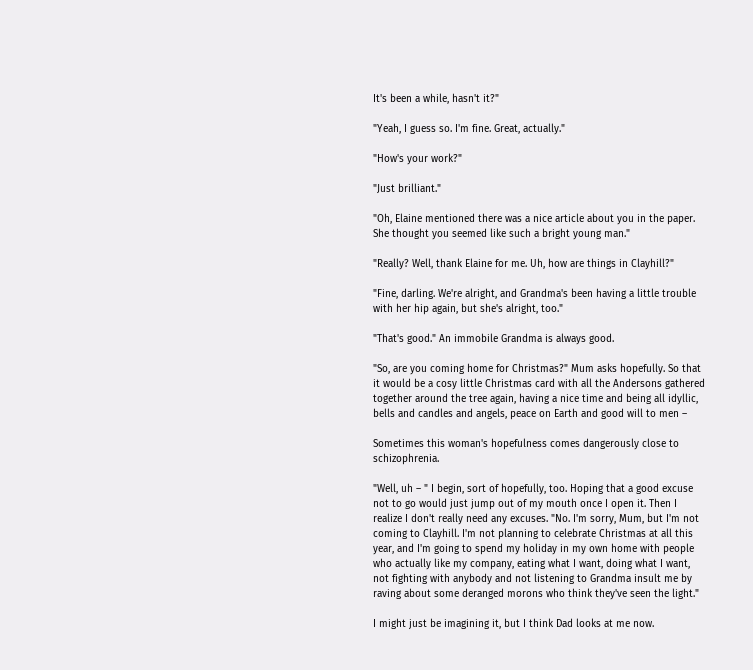It's been a while, hasn't it?"

"Yeah, I guess so. I'm fine. Great, actually."

"How's your work?"

"Just brilliant."

"Oh, Elaine mentioned there was a nice article about you in the paper. She thought you seemed like such a bright young man."

"Really? Well, thank Elaine for me. Uh, how are things in Clayhill?"

"Fine, darling. We're alright, and Grandma's been having a little trouble with her hip again, but she's alright, too."

"That's good." An immobile Grandma is always good.

"So, are you coming home for Christmas?" Mum asks hopefully. So that it would be a cosy little Christmas card with all the Andersons gathered together around the tree again, having a nice time and being all idyllic, bells and candles and angels, peace on Earth and good will to men –

Sometimes this woman's hopefulness comes dangerously close to schizophrenia.

"Well, uh – " I begin, sort of hopefully, too. Hoping that a good excuse not to go would just jump out of my mouth once I open it. Then I realize I don't really need any excuses. "No. I'm sorry, Mum, but I'm not coming to Clayhill. I'm not planning to celebrate Christmas at all this year, and I'm going to spend my holiday in my own home with people who actually like my company, eating what I want, doing what I want, not fighting with anybody and not listening to Grandma insult me by raving about some deranged morons who think they've seen the light."

I might just be imagining it, but I think Dad looks at me now.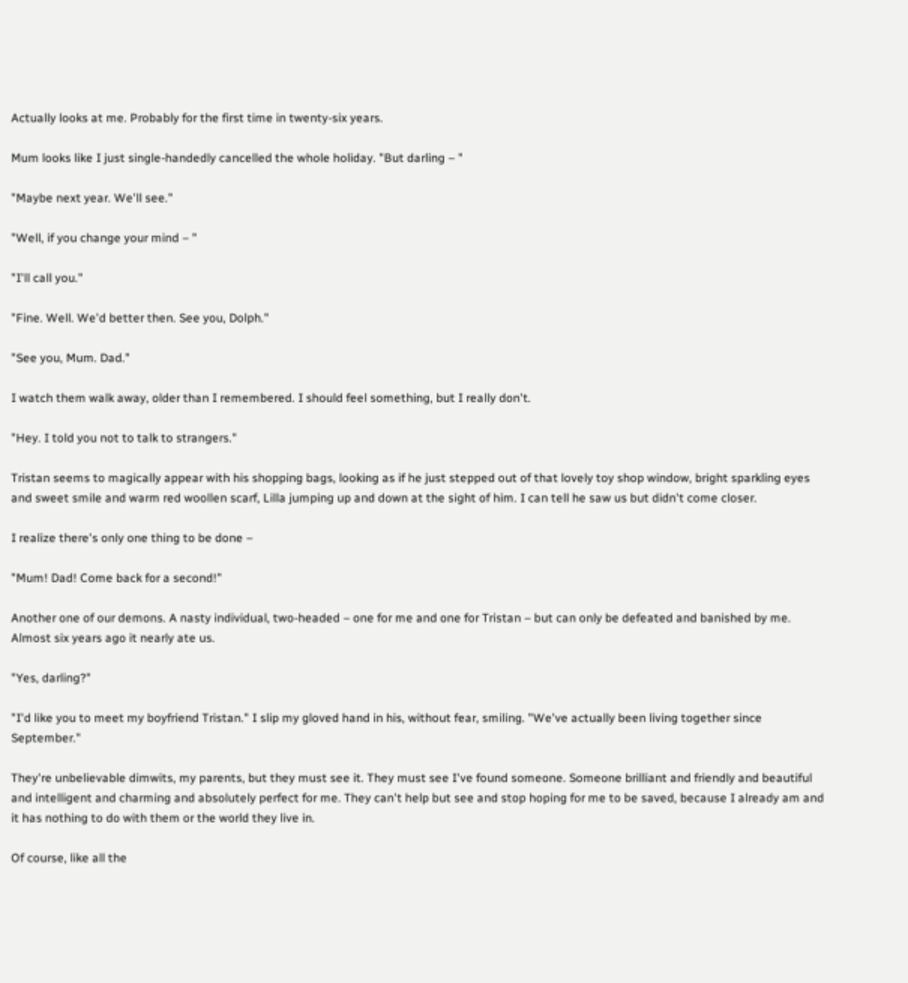Actually looks at me. Probably for the first time in twenty-six years.

Mum looks like I just single-handedly cancelled the whole holiday. "But darling – "

"Maybe next year. We'll see."

"Well, if you change your mind – "

"I'll call you."

"Fine. Well. We'd better then. See you, Dolph."

"See you, Mum. Dad."

I watch them walk away, older than I remembered. I should feel something, but I really don't.

"Hey. I told you not to talk to strangers."

Tristan seems to magically appear with his shopping bags, looking as if he just stepped out of that lovely toy shop window, bright sparkling eyes and sweet smile and warm red woollen scarf, Lilla jumping up and down at the sight of him. I can tell he saw us but didn't come closer.

I realize there's only one thing to be done –

"Mum! Dad! Come back for a second!"

Another one of our demons. A nasty individual, two-headed – one for me and one for Tristan – but can only be defeated and banished by me. Almost six years ago it nearly ate us.

"Yes, darling?"

"I'd like you to meet my boyfriend Tristan." I slip my gloved hand in his, without fear, smiling. "We've actually been living together since September."

They're unbelievable dimwits, my parents, but they must see it. They must see I've found someone. Someone brilliant and friendly and beautiful and intelligent and charming and absolutely perfect for me. They can't help but see and stop hoping for me to be saved, because I already am and it has nothing to do with them or the world they live in.

Of course, like all the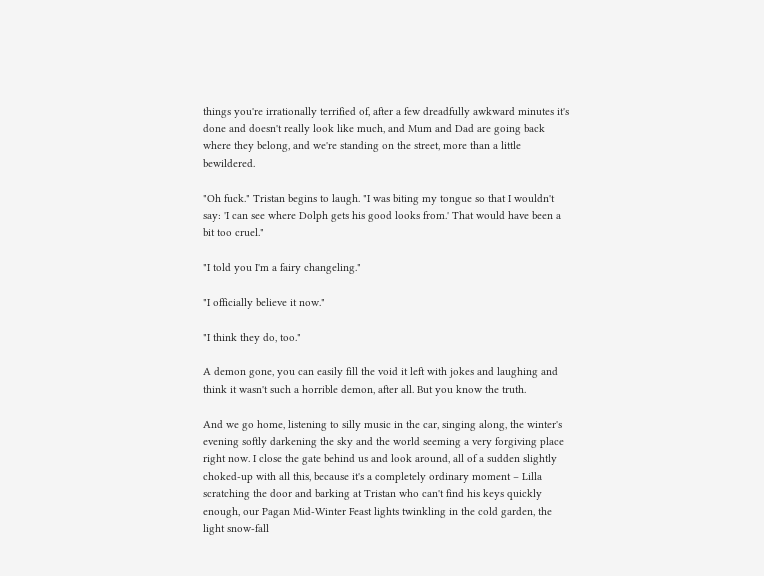things you're irrationally terrified of, after a few dreadfully awkward minutes it's done and doesn't really look like much, and Mum and Dad are going back where they belong, and we're standing on the street, more than a little bewildered.

"Oh fuck." Tristan begins to laugh. "I was biting my tongue so that I wouldn't say: 'I can see where Dolph gets his good looks from.' That would have been a bit too cruel."

"I told you I'm a fairy changeling."

"I officially believe it now."

"I think they do, too."

A demon gone, you can easily fill the void it left with jokes and laughing and think it wasn't such a horrible demon, after all. But you know the truth.

And we go home, listening to silly music in the car, singing along, the winter's evening softly darkening the sky and the world seeming a very forgiving place right now. I close the gate behind us and look around, all of a sudden slightly choked-up with all this, because it's a completely ordinary moment – Lilla scratching the door and barking at Tristan who can't find his keys quickly enough, our Pagan Mid-Winter Feast lights twinkling in the cold garden, the light snow-fall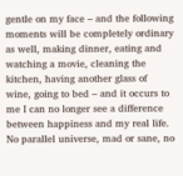gentle on my face – and the following moments will be completely ordinary as well, making dinner, eating and watching a movie, cleaning the kitchen, having another glass of wine, going to bed – and it occurs to me I can no longer see a difference between happiness and my real life. No parallel universe, mad or sane, no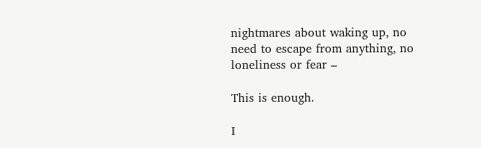nightmares about waking up, no need to escape from anything, no loneliness or fear –

This is enough.

I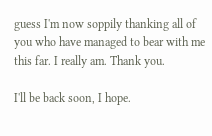guess I'm now soppily thanking all of you who have managed to bear with me this far. I really am. Thank you.

I'll be back soon, I hope.